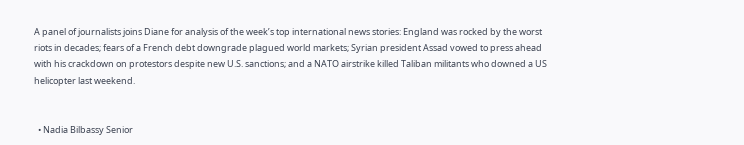A panel of journalists joins Diane for analysis of the week’s top international news stories: England was rocked by the worst riots in decades; fears of a French debt downgrade plagued world markets; Syrian president Assad vowed to press ahead with his crackdown on protestors despite new U.S. sanctions; and a NATO airstrike killed Taliban militants who downed a US helicopter last weekend.


  • Nadia Bilbassy Senior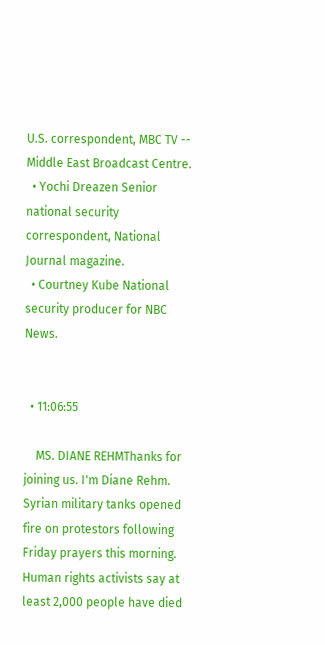U.S. correspondent, MBC TV -- Middle East Broadcast Centre.
  • Yochi Dreazen Senior national security correspondent, National Journal magazine.
  • Courtney Kube National security producer for NBC News.


  • 11:06:55

    MS. DIANE REHMThanks for joining us. I'm Diane Rehm. Syrian military tanks opened fire on protestors following Friday prayers this morning. Human rights activists say at least 2,000 people have died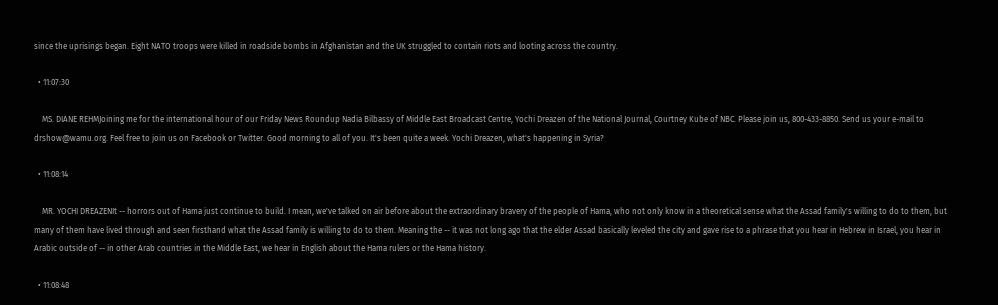since the uprisings began. Eight NATO troops were killed in roadside bombs in Afghanistan and the UK struggled to contain riots and looting across the country.

  • 11:07:30

    MS. DIANE REHMJoining me for the international hour of our Friday News Roundup Nadia Bilbassy of Middle East Broadcast Centre, Yochi Dreazen of the National Journal, Courtney Kube of NBC. Please join us, 800-433-8850. Send us your e-mail to drshow@wamu.org. Feel free to join us on Facebook or Twitter. Good morning to all of you. It's been quite a week. Yochi Dreazen, what's happening in Syria?

  • 11:08:14

    MR. YOCHI DREAZENIt -- horrors out of Hama just continue to build. I mean, we've talked on air before about the extraordinary bravery of the people of Hama, who not only know in a theoretical sense what the Assad family's willing to do to them, but many of them have lived through and seen firsthand what the Assad family is willing to do to them. Meaning the -- it was not long ago that the elder Assad basically leveled the city and gave rise to a phrase that you hear in Hebrew in Israel, you hear in Arabic outside of -- in other Arab countries in the Middle East, we hear in English about the Hama rulers or the Hama history.

  • 11:08:48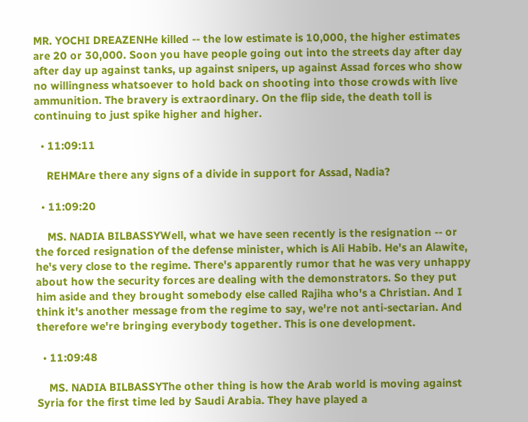MR. YOCHI DREAZENHe killed -- the low estimate is 10,000, the higher estimates are 20 or 30,000. Soon you have people going out into the streets day after day after day up against tanks, up against snipers, up against Assad forces who show no willingness whatsoever to hold back on shooting into those crowds with live ammunition. The bravery is extraordinary. On the flip side, the death toll is continuing to just spike higher and higher.

  • 11:09:11

    REHMAre there any signs of a divide in support for Assad, Nadia?

  • 11:09:20

    MS. NADIA BILBASSYWell, what we have seen recently is the resignation -- or the forced resignation of the defense minister, which is Ali Habib. He's an Alawite, he's very close to the regime. There's apparently rumor that he was very unhappy about how the security forces are dealing with the demonstrators. So they put him aside and they brought somebody else called Rajiha who's a Christian. And I think it's another message from the regime to say, we're not anti-sectarian. And therefore we're bringing everybody together. This is one development.

  • 11:09:48

    MS. NADIA BILBASSYThe other thing is how the Arab world is moving against Syria for the first time led by Saudi Arabia. They have played a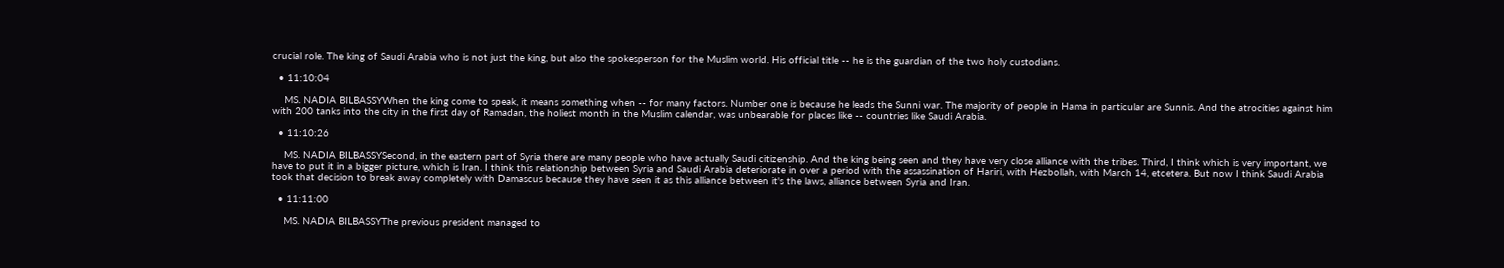crucial role. The king of Saudi Arabia who is not just the king, but also the spokesperson for the Muslim world. His official title -- he is the guardian of the two holy custodians.

  • 11:10:04

    MS. NADIA BILBASSYWhen the king come to speak, it means something when -- for many factors. Number one is because he leads the Sunni war. The majority of people in Hama in particular are Sunnis. And the atrocities against him with 200 tanks into the city in the first day of Ramadan, the holiest month in the Muslim calendar, was unbearable for places like -- countries like Saudi Arabia.

  • 11:10:26

    MS. NADIA BILBASSYSecond, in the eastern part of Syria there are many people who have actually Saudi citizenship. And the king being seen and they have very close alliance with the tribes. Third, I think which is very important, we have to put it in a bigger picture, which is Iran. I think this relationship between Syria and Saudi Arabia deteriorate in over a period with the assassination of Hariri, with Hezbollah, with March 14, etcetera. But now I think Saudi Arabia took that decision to break away completely with Damascus because they have seen it as this alliance between it's the laws, alliance between Syria and Iran.

  • 11:11:00

    MS. NADIA BILBASSYThe previous president managed to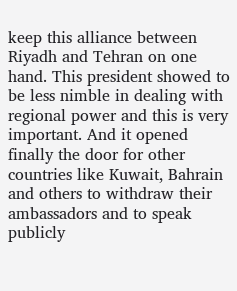keep this alliance between Riyadh and Tehran on one hand. This president showed to be less nimble in dealing with regional power and this is very important. And it opened finally the door for other countries like Kuwait, Bahrain and others to withdraw their ambassadors and to speak publicly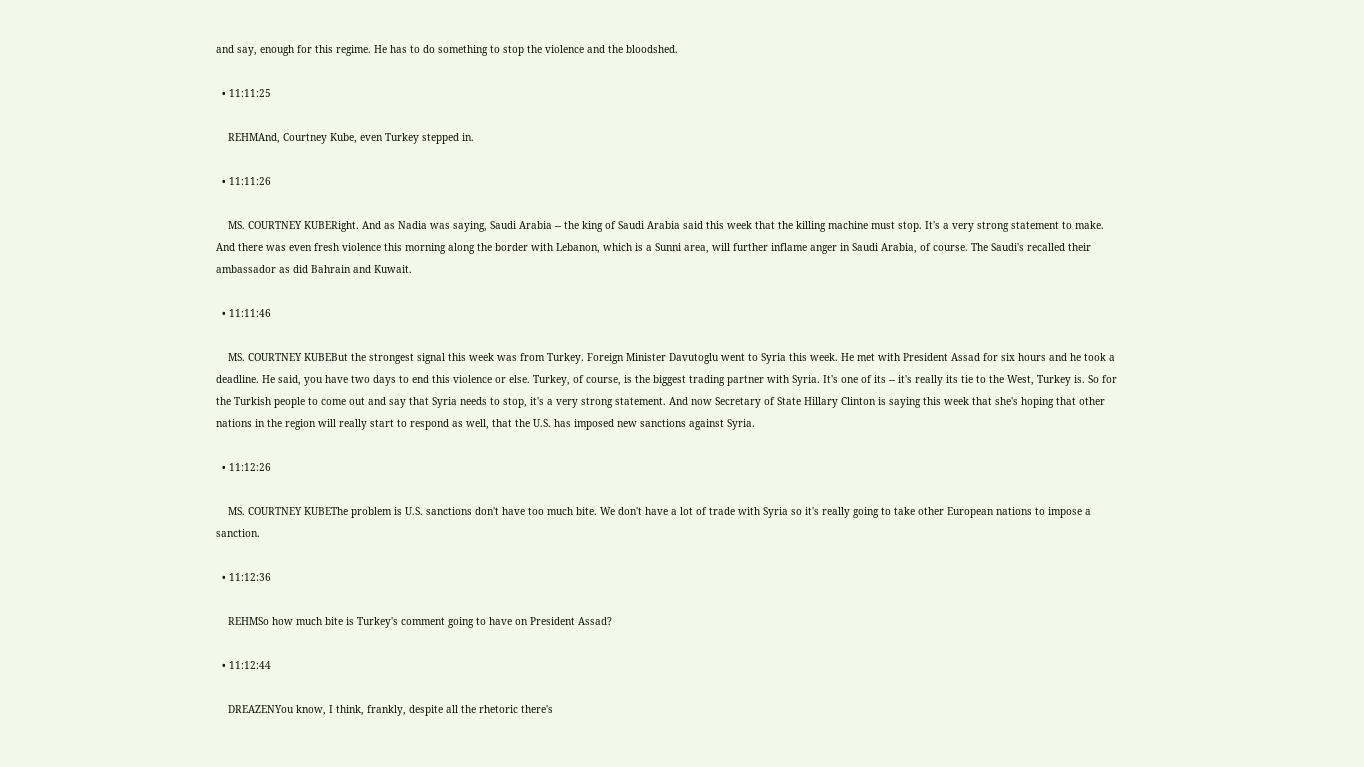and say, enough for this regime. He has to do something to stop the violence and the bloodshed.

  • 11:11:25

    REHMAnd, Courtney Kube, even Turkey stepped in.

  • 11:11:26

    MS. COURTNEY KUBERight. And as Nadia was saying, Saudi Arabia -- the king of Saudi Arabia said this week that the killing machine must stop. It's a very strong statement to make. And there was even fresh violence this morning along the border with Lebanon, which is a Sunni area, will further inflame anger in Saudi Arabia, of course. The Saudi's recalled their ambassador as did Bahrain and Kuwait.

  • 11:11:46

    MS. COURTNEY KUBEBut the strongest signal this week was from Turkey. Foreign Minister Davutoglu went to Syria this week. He met with President Assad for six hours and he took a deadline. He said, you have two days to end this violence or else. Turkey, of course, is the biggest trading partner with Syria. It's one of its -- it's really its tie to the West, Turkey is. So for the Turkish people to come out and say that Syria needs to stop, it's a very strong statement. And now Secretary of State Hillary Clinton is saying this week that she's hoping that other nations in the region will really start to respond as well, that the U.S. has imposed new sanctions against Syria.

  • 11:12:26

    MS. COURTNEY KUBEThe problem is U.S. sanctions don't have too much bite. We don't have a lot of trade with Syria so it's really going to take other European nations to impose a sanction.

  • 11:12:36

    REHMSo how much bite is Turkey's comment going to have on President Assad?

  • 11:12:44

    DREAZENYou know, I think, frankly, despite all the rhetoric there's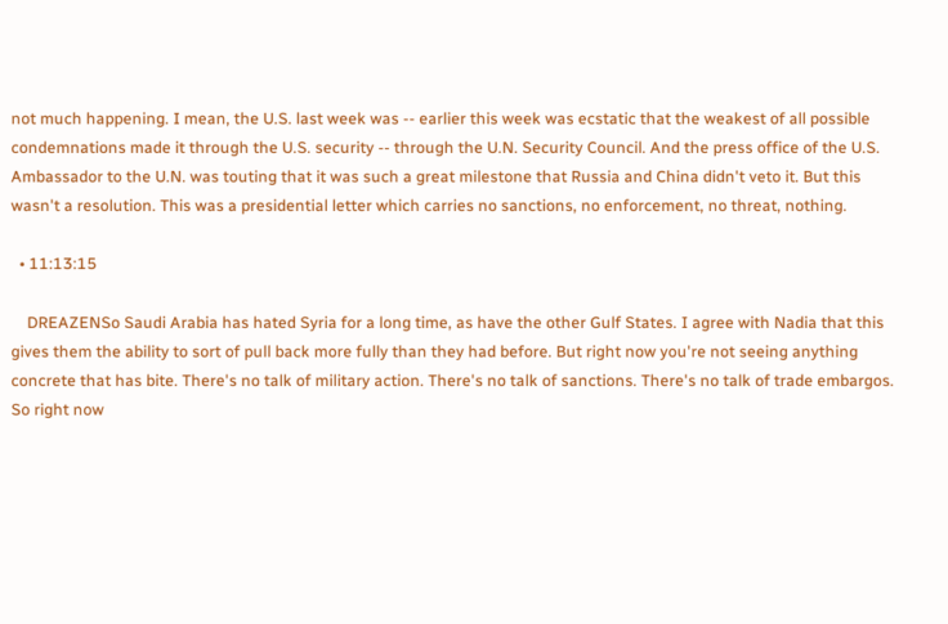not much happening. I mean, the U.S. last week was -- earlier this week was ecstatic that the weakest of all possible condemnations made it through the U.S. security -- through the U.N. Security Council. And the press office of the U.S. Ambassador to the U.N. was touting that it was such a great milestone that Russia and China didn't veto it. But this wasn't a resolution. This was a presidential letter which carries no sanctions, no enforcement, no threat, nothing.

  • 11:13:15

    DREAZENSo Saudi Arabia has hated Syria for a long time, as have the other Gulf States. I agree with Nadia that this gives them the ability to sort of pull back more fully than they had before. But right now you're not seeing anything concrete that has bite. There's no talk of military action. There's no talk of sanctions. There's no talk of trade embargos. So right now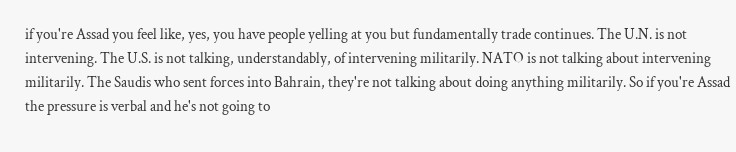if you're Assad you feel like, yes, you have people yelling at you but fundamentally trade continues. The U.N. is not intervening. The U.S. is not talking, understandably, of intervening militarily. NATO is not talking about intervening militarily. The Saudis who sent forces into Bahrain, they're not talking about doing anything militarily. So if you're Assad the pressure is verbal and he's not going to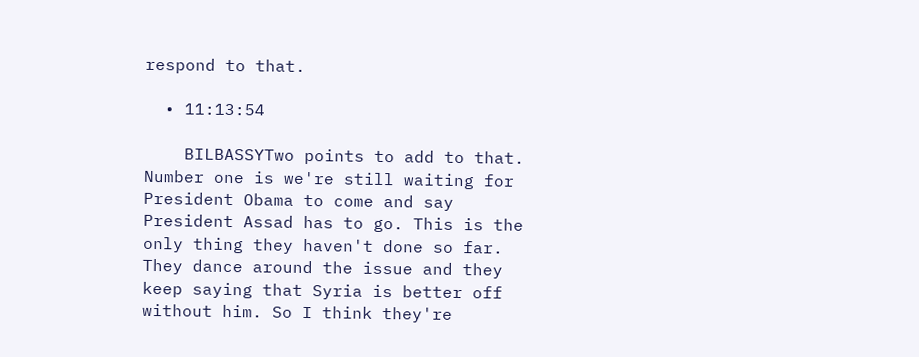respond to that.

  • 11:13:54

    BILBASSYTwo points to add to that. Number one is we're still waiting for President Obama to come and say President Assad has to go. This is the only thing they haven't done so far. They dance around the issue and they keep saying that Syria is better off without him. So I think they're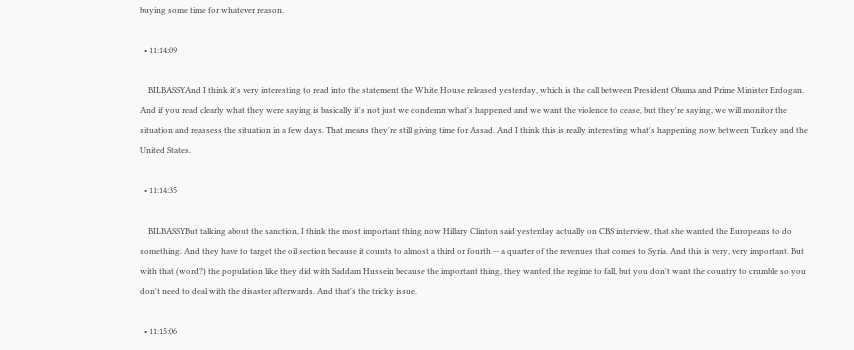buying some time for whatever reason.

  • 11:14:09

    BILBASSYAnd I think it's very interesting to read into the statement the White House released yesterday, which is the call between President Obama and Prime Minister Erdogan. And if you read clearly what they were saying is basically it's not just we condemn what's happened and we want the violence to cease, but they're saying, we will monitor the situation and reassess the situation in a few days. That means they're still giving time for Assad. And I think this is really interesting what's happening now between Turkey and the United States.

  • 11:14:35

    BILBASSYBut talking about the sanction, I think the most important thing now Hillary Clinton said yesterday actually on CBS interview, that she wanted the Europeans to do something. And they have to target the oil section because it counts to almost a third or fourth -- a quarter of the revenues that comes to Syria. And this is very, very important. But with that (word?) the population like they did with Saddam Hussein because the important thing, they wanted the regime to fall, but you don't want the country to crumble so you don't need to deal with the disaster afterwards. And that's the tricky issue.

  • 11:15:06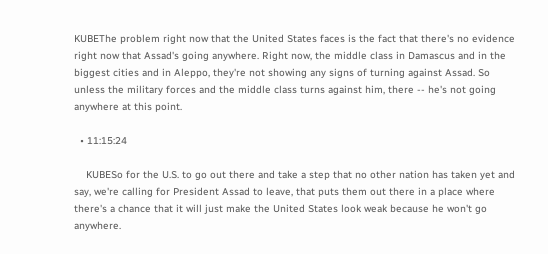KUBEThe problem right now that the United States faces is the fact that there's no evidence right now that Assad's going anywhere. Right now, the middle class in Damascus and in the biggest cities and in Aleppo, they're not showing any signs of turning against Assad. So unless the military forces and the middle class turns against him, there -- he's not going anywhere at this point.

  • 11:15:24

    KUBESo for the U.S. to go out there and take a step that no other nation has taken yet and say, we're calling for President Assad to leave, that puts them out there in a place where there's a chance that it will just make the United States look weak because he won't go anywhere.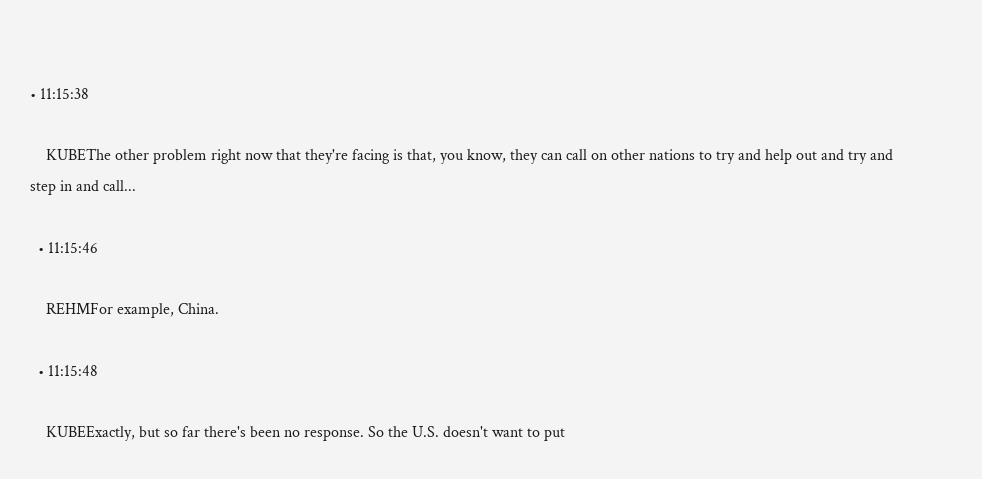• 11:15:38

    KUBEThe other problem right now that they're facing is that, you know, they can call on other nations to try and help out and try and step in and call...

  • 11:15:46

    REHMFor example, China.

  • 11:15:48

    KUBEExactly, but so far there's been no response. So the U.S. doesn't want to put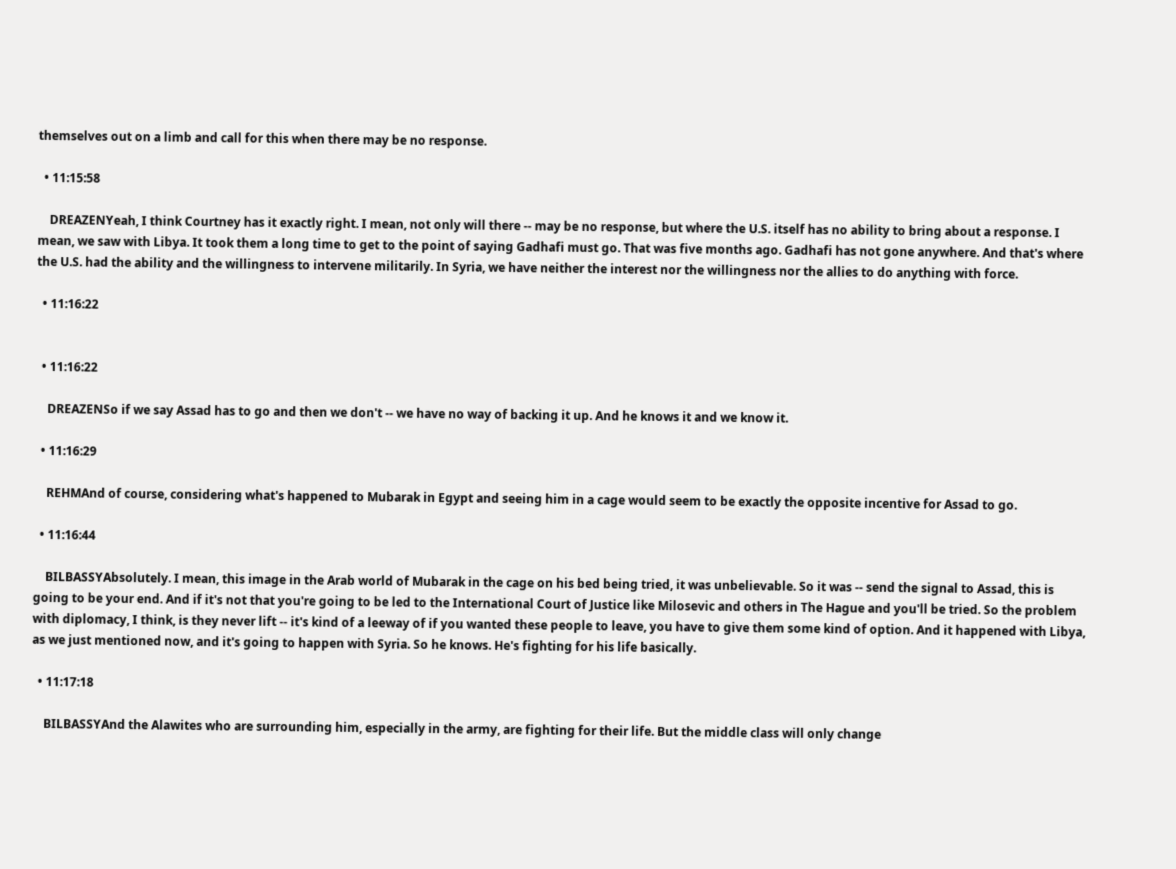themselves out on a limb and call for this when there may be no response.

  • 11:15:58

    DREAZENYeah, I think Courtney has it exactly right. I mean, not only will there -- may be no response, but where the U.S. itself has no ability to bring about a response. I mean, we saw with Libya. It took them a long time to get to the point of saying Gadhafi must go. That was five months ago. Gadhafi has not gone anywhere. And that's where the U.S. had the ability and the willingness to intervene militarily. In Syria, we have neither the interest nor the willingness nor the allies to do anything with force.

  • 11:16:22


  • 11:16:22

    DREAZENSo if we say Assad has to go and then we don't -- we have no way of backing it up. And he knows it and we know it.

  • 11:16:29

    REHMAnd of course, considering what's happened to Mubarak in Egypt and seeing him in a cage would seem to be exactly the opposite incentive for Assad to go.

  • 11:16:44

    BILBASSYAbsolutely. I mean, this image in the Arab world of Mubarak in the cage on his bed being tried, it was unbelievable. So it was -- send the signal to Assad, this is going to be your end. And if it's not that you're going to be led to the International Court of Justice like Milosevic and others in The Hague and you'll be tried. So the problem with diplomacy, I think, is they never lift -- it's kind of a leeway of if you wanted these people to leave, you have to give them some kind of option. And it happened with Libya, as we just mentioned now, and it's going to happen with Syria. So he knows. He's fighting for his life basically.

  • 11:17:18

    BILBASSYAnd the Alawites who are surrounding him, especially in the army, are fighting for their life. But the middle class will only change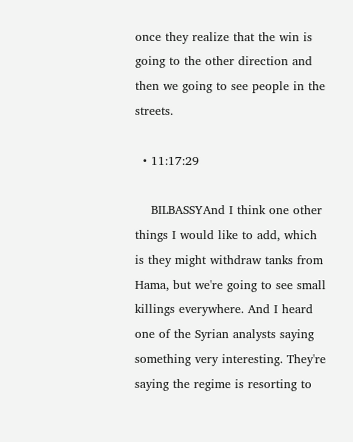once they realize that the win is going to the other direction and then we going to see people in the streets.

  • 11:17:29

    BILBASSYAnd I think one other things I would like to add, which is they might withdraw tanks from Hama, but we're going to see small killings everywhere. And I heard one of the Syrian analysts saying something very interesting. They're saying the regime is resorting to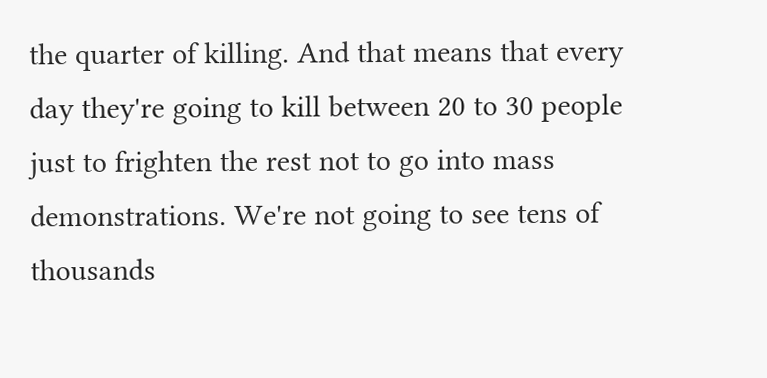the quarter of killing. And that means that every day they're going to kill between 20 to 30 people just to frighten the rest not to go into mass demonstrations. We're not going to see tens of thousands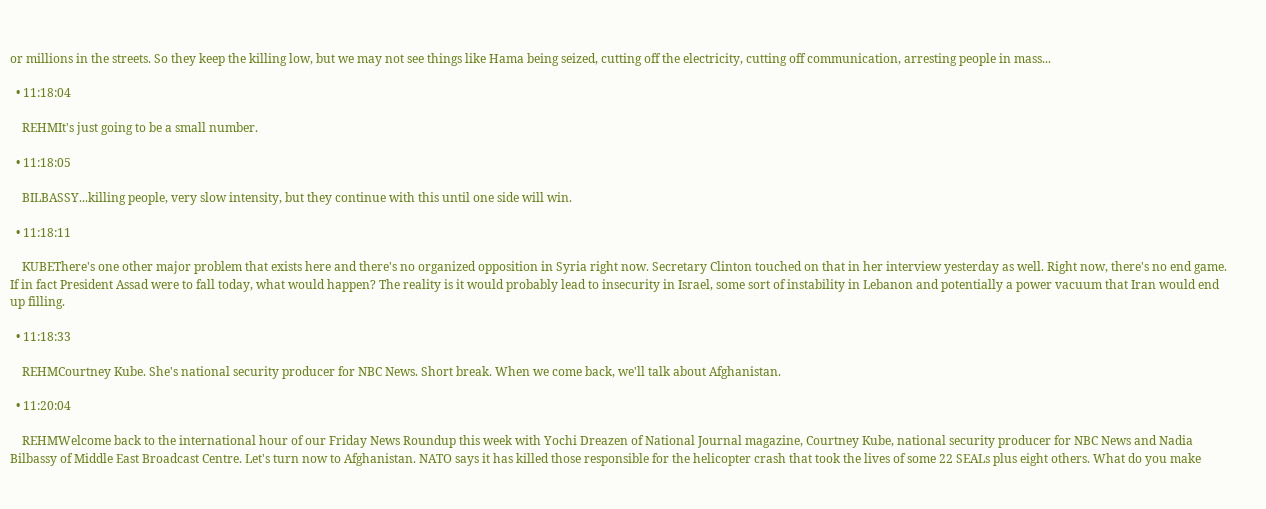or millions in the streets. So they keep the killing low, but we may not see things like Hama being seized, cutting off the electricity, cutting off communication, arresting people in mass...

  • 11:18:04

    REHMIt's just going to be a small number.

  • 11:18:05

    BILBASSY...killing people, very slow intensity, but they continue with this until one side will win.

  • 11:18:11

    KUBEThere's one other major problem that exists here and there's no organized opposition in Syria right now. Secretary Clinton touched on that in her interview yesterday as well. Right now, there's no end game. If in fact President Assad were to fall today, what would happen? The reality is it would probably lead to insecurity in Israel, some sort of instability in Lebanon and potentially a power vacuum that Iran would end up filling.

  • 11:18:33

    REHMCourtney Kube. She's national security producer for NBC News. Short break. When we come back, we'll talk about Afghanistan.

  • 11:20:04

    REHMWelcome back to the international hour of our Friday News Roundup this week with Yochi Dreazen of National Journal magazine, Courtney Kube, national security producer for NBC News and Nadia Bilbassy of Middle East Broadcast Centre. Let's turn now to Afghanistan. NATO says it has killed those responsible for the helicopter crash that took the lives of some 22 SEALs plus eight others. What do you make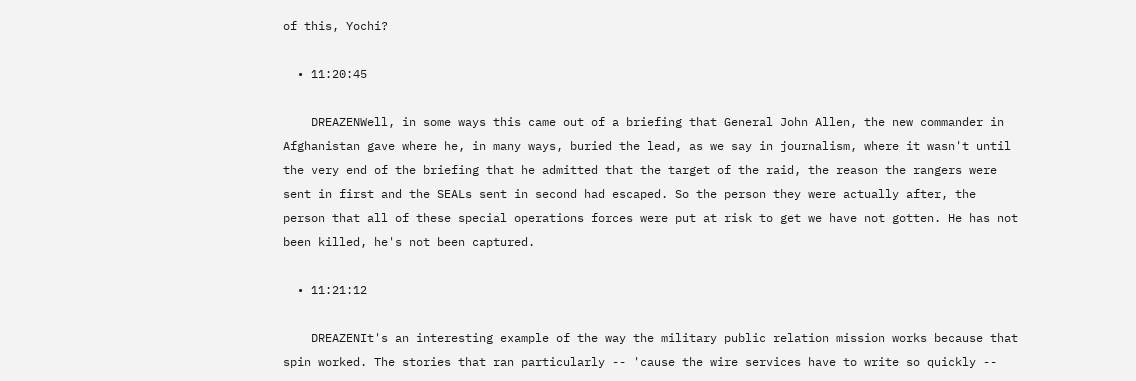of this, Yochi?

  • 11:20:45

    DREAZENWell, in some ways this came out of a briefing that General John Allen, the new commander in Afghanistan gave where he, in many ways, buried the lead, as we say in journalism, where it wasn't until the very end of the briefing that he admitted that the target of the raid, the reason the rangers were sent in first and the SEALs sent in second had escaped. So the person they were actually after, the person that all of these special operations forces were put at risk to get we have not gotten. He has not been killed, he's not been captured.

  • 11:21:12

    DREAZENIt's an interesting example of the way the military public relation mission works because that spin worked. The stories that ran particularly -- 'cause the wire services have to write so quickly --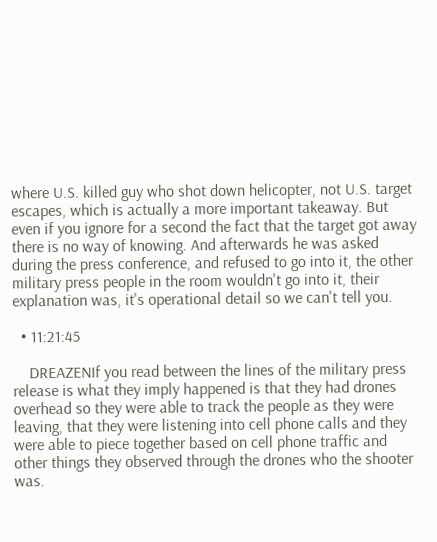where U.S. killed guy who shot down helicopter, not U.S. target escapes, which is actually a more important takeaway. But even if you ignore for a second the fact that the target got away there is no way of knowing. And afterwards he was asked during the press conference, and refused to go into it, the other military press people in the room wouldn't go into it, their explanation was, it's operational detail so we can't tell you.

  • 11:21:45

    DREAZENIf you read between the lines of the military press release is what they imply happened is that they had drones overhead so they were able to track the people as they were leaving, that they were listening into cell phone calls and they were able to piece together based on cell phone traffic and other things they observed through the drones who the shooter was.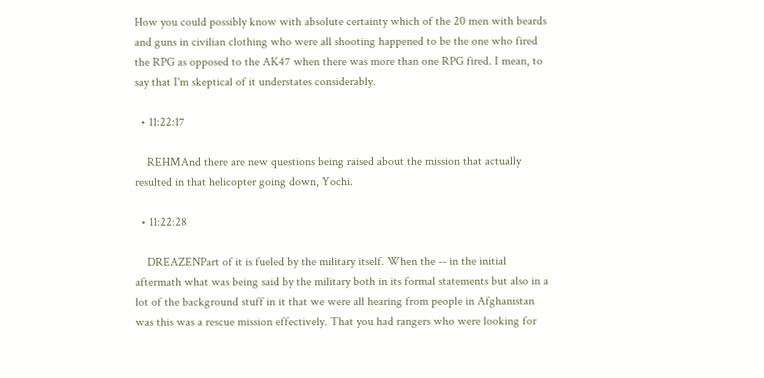How you could possibly know with absolute certainty which of the 20 men with beards and guns in civilian clothing who were all shooting happened to be the one who fired the RPG as opposed to the AK47 when there was more than one RPG fired. I mean, to say that I'm skeptical of it understates considerably.

  • 11:22:17

    REHMAnd there are new questions being raised about the mission that actually resulted in that helicopter going down, Yochi.

  • 11:22:28

    DREAZENPart of it is fueled by the military itself. When the -- in the initial aftermath what was being said by the military both in its formal statements but also in a lot of the background stuff in it that we were all hearing from people in Afghanistan was this was a rescue mission effectively. That you had rangers who were looking for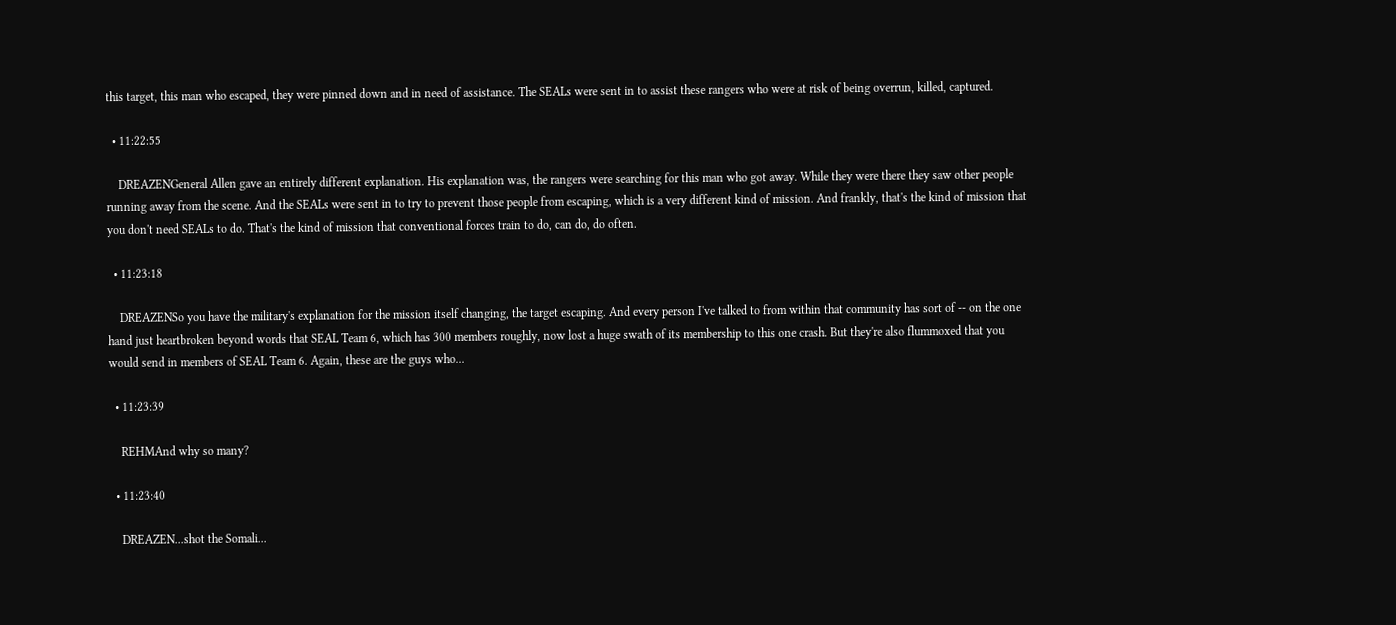this target, this man who escaped, they were pinned down and in need of assistance. The SEALs were sent in to assist these rangers who were at risk of being overrun, killed, captured.

  • 11:22:55

    DREAZENGeneral Allen gave an entirely different explanation. His explanation was, the rangers were searching for this man who got away. While they were there they saw other people running away from the scene. And the SEALs were sent in to try to prevent those people from escaping, which is a very different kind of mission. And frankly, that's the kind of mission that you don't need SEALs to do. That's the kind of mission that conventional forces train to do, can do, do often.

  • 11:23:18

    DREAZENSo you have the military's explanation for the mission itself changing, the target escaping. And every person I've talked to from within that community has sort of -- on the one hand just heartbroken beyond words that SEAL Team 6, which has 300 members roughly, now lost a huge swath of its membership to this one crash. But they're also flummoxed that you would send in members of SEAL Team 6. Again, these are the guys who...

  • 11:23:39

    REHMAnd why so many?

  • 11:23:40

    DREAZEN...shot the Somali...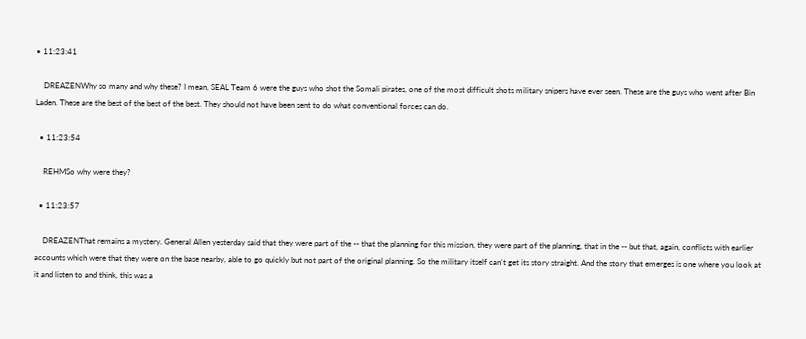• 11:23:41

    DREAZENWhy so many and why these? I mean, SEAL Team 6 were the guys who shot the Somali pirates, one of the most difficult shots military snipers have ever seen. These are the guys who went after Bin Laden. These are the best of the best of the best. They should not have been sent to do what conventional forces can do.

  • 11:23:54

    REHMSo why were they?

  • 11:23:57

    DREAZENThat remains a mystery. General Allen yesterday said that they were part of the -- that the planning for this mission, they were part of the planning, that in the -- but that, again, conflicts with earlier accounts which were that they were on the base nearby, able to go quickly but not part of the original planning. So the military itself can't get its story straight. And the story that emerges is one where you look at it and listen to and think, this was a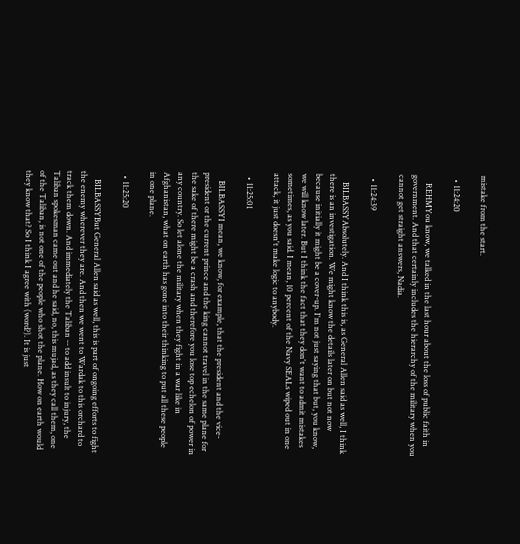mistake from the start.

  • 11:24:20

    REHMYou know, we talked in the last hour about the loss of public faith in government. And that certainly includes the hierarchy of the military when you cannot get straight answers, Nadia.

  • 11:24:39

    BILBASSYAbsolutely. And I think this is, as General Allen said as well, I think there is an investigation. We might know the details later on but not now because initially it might be a cover-up. I'm not just saying that but, you know, we will know later. But I think the fact that they don't want to admit mistakes sometimes, as you said. I mean, 10 percent of the Navy SEALs wiped out in one attack, it just doesn't make logic to anybody.

  • 11:25:01

    BILBASSYI mean, we know, for example, that the president and the vice-president or the current prince and the king cannot travel in the same plane for the sake of there might be a crash and therefore you lose top echelon of power in any country. So let alone the military when they fight in a war like in Afghanistan, what on earth has gone into their thinking to put all these people in one plane.

  • 11:25:20

    BILBASSYBut General Allen said as well, this is part of ongoing efforts to fight the enemy wherever they are. And then we went to Wardak to this orchard to track them down. And immediately the Taliban -- to add insult to injury, the Taliban spokesman came out and he said, no, this mujad, as they call them, one of the Taliban, is not one of the people who shot the plane. How on earth would they know that? So I think I agree with (word?). It is just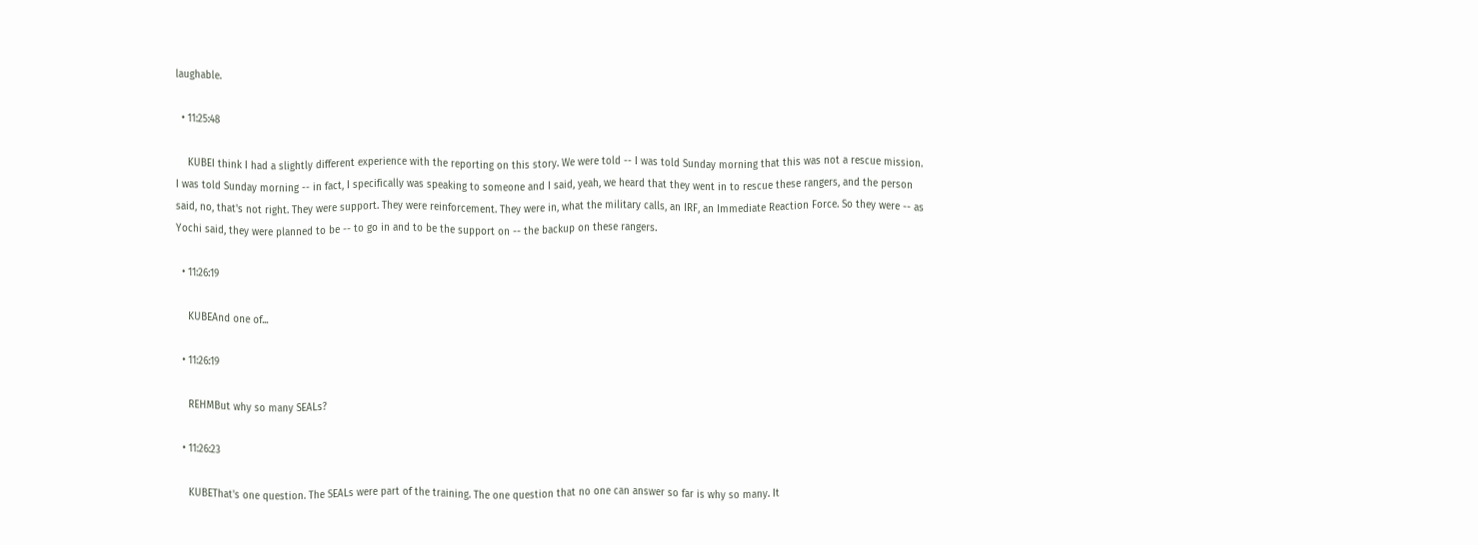laughable.

  • 11:25:48

    KUBEI think I had a slightly different experience with the reporting on this story. We were told -- I was told Sunday morning that this was not a rescue mission. I was told Sunday morning -- in fact, I specifically was speaking to someone and I said, yeah, we heard that they went in to rescue these rangers, and the person said, no, that's not right. They were support. They were reinforcement. They were in, what the military calls, an IRF, an Immediate Reaction Force. So they were -- as Yochi said, they were planned to be -- to go in and to be the support on -- the backup on these rangers.

  • 11:26:19

    KUBEAnd one of...

  • 11:26:19

    REHMBut why so many SEALs?

  • 11:26:23

    KUBEThat's one question. The SEALs were part of the training. The one question that no one can answer so far is why so many. It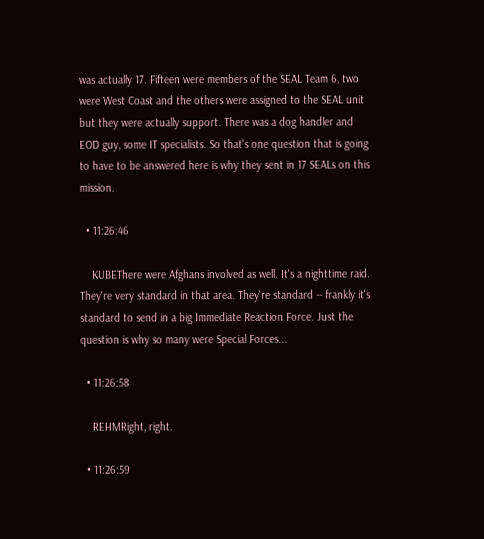was actually 17. Fifteen were members of the SEAL Team 6, two were West Coast and the others were assigned to the SEAL unit but they were actually support. There was a dog handler and EOD guy, some IT specialists. So that's one question that is going to have to be answered here is why they sent in 17 SEALs on this mission.

  • 11:26:46

    KUBEThere were Afghans involved as well. It's a nighttime raid. They're very standard in that area. They're standard -- frankly it's standard to send in a big Immediate Reaction Force. Just the question is why so many were Special Forces...

  • 11:26:58

    REHMRight, right.

  • 11:26:59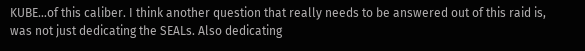KUBE...of this caliber. I think another question that really needs to be answered out of this raid is, was not just dedicating the SEALs. Also dedicating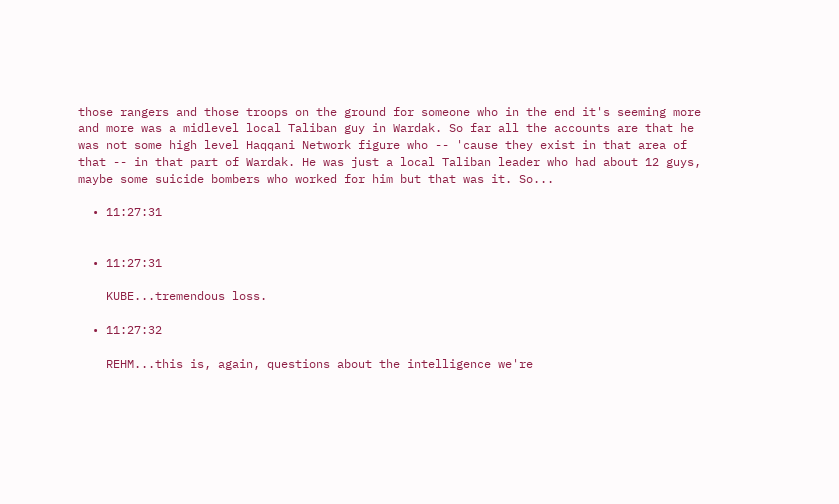those rangers and those troops on the ground for someone who in the end it's seeming more and more was a midlevel local Taliban guy in Wardak. So far all the accounts are that he was not some high level Haqqani Network figure who -- 'cause they exist in that area of that -- in that part of Wardak. He was just a local Taliban leader who had about 12 guys, maybe some suicide bombers who worked for him but that was it. So...

  • 11:27:31


  • 11:27:31

    KUBE...tremendous loss.

  • 11:27:32

    REHM...this is, again, questions about the intelligence we're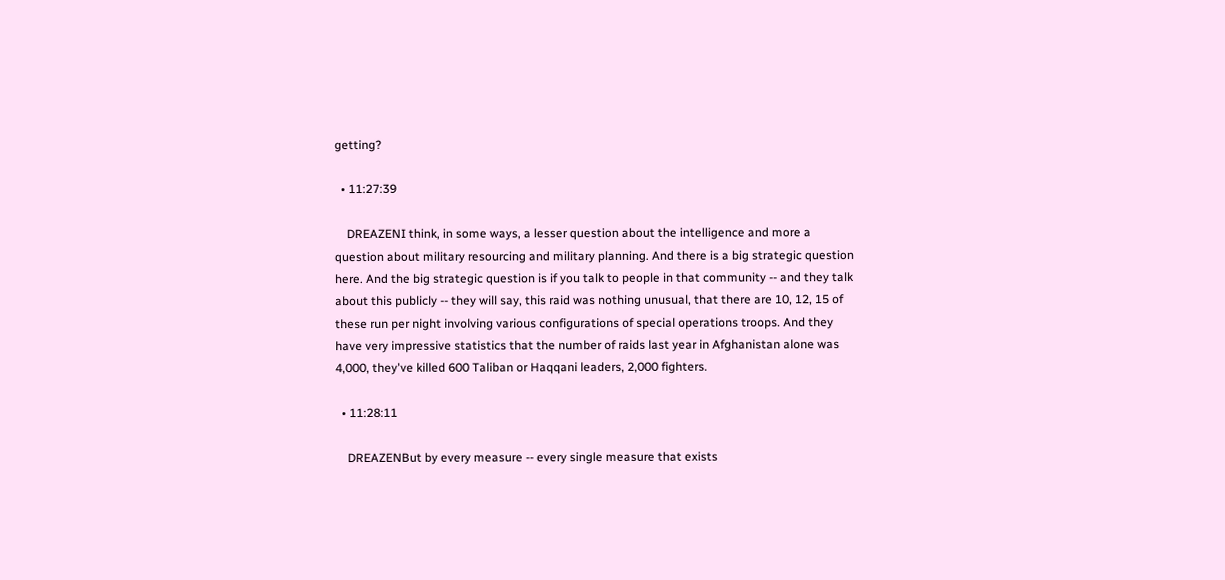getting?

  • 11:27:39

    DREAZENI think, in some ways, a lesser question about the intelligence and more a question about military resourcing and military planning. And there is a big strategic question here. And the big strategic question is if you talk to people in that community -- and they talk about this publicly -- they will say, this raid was nothing unusual, that there are 10, 12, 15 of these run per night involving various configurations of special operations troops. And they have very impressive statistics that the number of raids last year in Afghanistan alone was 4,000, they've killed 600 Taliban or Haqqani leaders, 2,000 fighters.

  • 11:28:11

    DREAZENBut by every measure -- every single measure that exists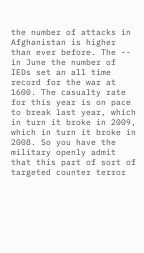the number of attacks in Afghanistan is higher than ever before. The -- in June the number of IEDs set an all time record for the war at 1600. The casualty rate for this year is on pace to break last year, which in turn it broke in 2009, which in turn it broke in 2008. So you have the military openly admit that this part of sort of targeted counter terror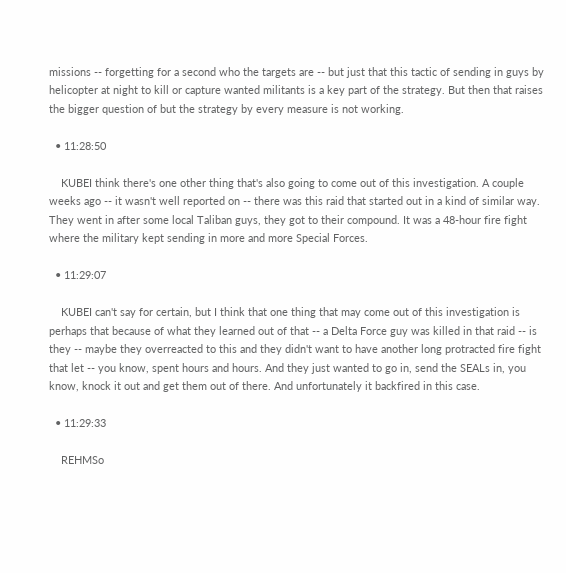missions -- forgetting for a second who the targets are -- but just that this tactic of sending in guys by helicopter at night to kill or capture wanted militants is a key part of the strategy. But then that raises the bigger question of but the strategy by every measure is not working.

  • 11:28:50

    KUBEI think there's one other thing that's also going to come out of this investigation. A couple weeks ago -- it wasn't well reported on -- there was this raid that started out in a kind of similar way. They went in after some local Taliban guys, they got to their compound. It was a 48-hour fire fight where the military kept sending in more and more Special Forces.

  • 11:29:07

    KUBEI can't say for certain, but I think that one thing that may come out of this investigation is perhaps that because of what they learned out of that -- a Delta Force guy was killed in that raid -- is they -- maybe they overreacted to this and they didn't want to have another long protracted fire fight that let -- you know, spent hours and hours. And they just wanted to go in, send the SEALs in, you know, knock it out and get them out of there. And unfortunately it backfired in this case.

  • 11:29:33

    REHMSo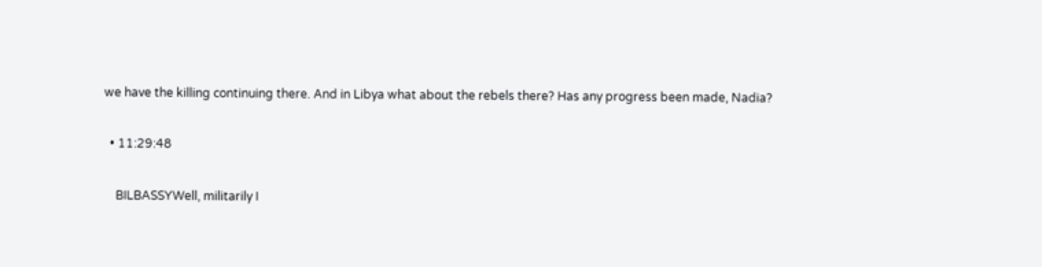we have the killing continuing there. And in Libya what about the rebels there? Has any progress been made, Nadia?

  • 11:29:48

    BILBASSYWell, militarily I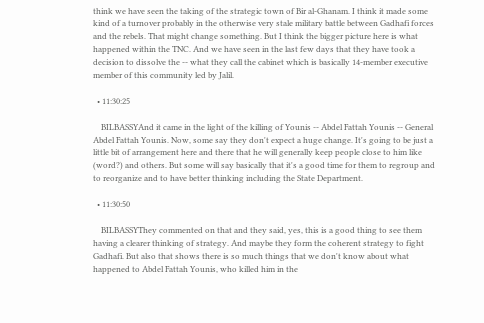think we have seen the taking of the strategic town of Bir al-Ghanam. I think it made some kind of a turnover probably in the otherwise very stale military battle between Gadhafi forces and the rebels. That might change something. But I think the bigger picture here is what happened within the TNC. And we have seen in the last few days that they have took a decision to dissolve the -- what they call the cabinet which is basically 14-member executive member of this community led by Jalil.

  • 11:30:25

    BILBASSYAnd it came in the light of the killing of Younis -- Abdel Fattah Younis -- General Abdel Fattah Younis. Now, some say they don't expect a huge change. It's going to be just a little bit of arrangement here and there that he will generally keep people close to him like (word?) and others. But some will say basically that it's a good time for them to regroup and to reorganize and to have better thinking including the State Department.

  • 11:30:50

    BILBASSYThey commented on that and they said, yes, this is a good thing to see them having a clearer thinking of strategy. And maybe they form the coherent strategy to fight Gadhafi. But also that shows there is so much things that we don't know about what happened to Abdel Fattah Younis, who killed him in the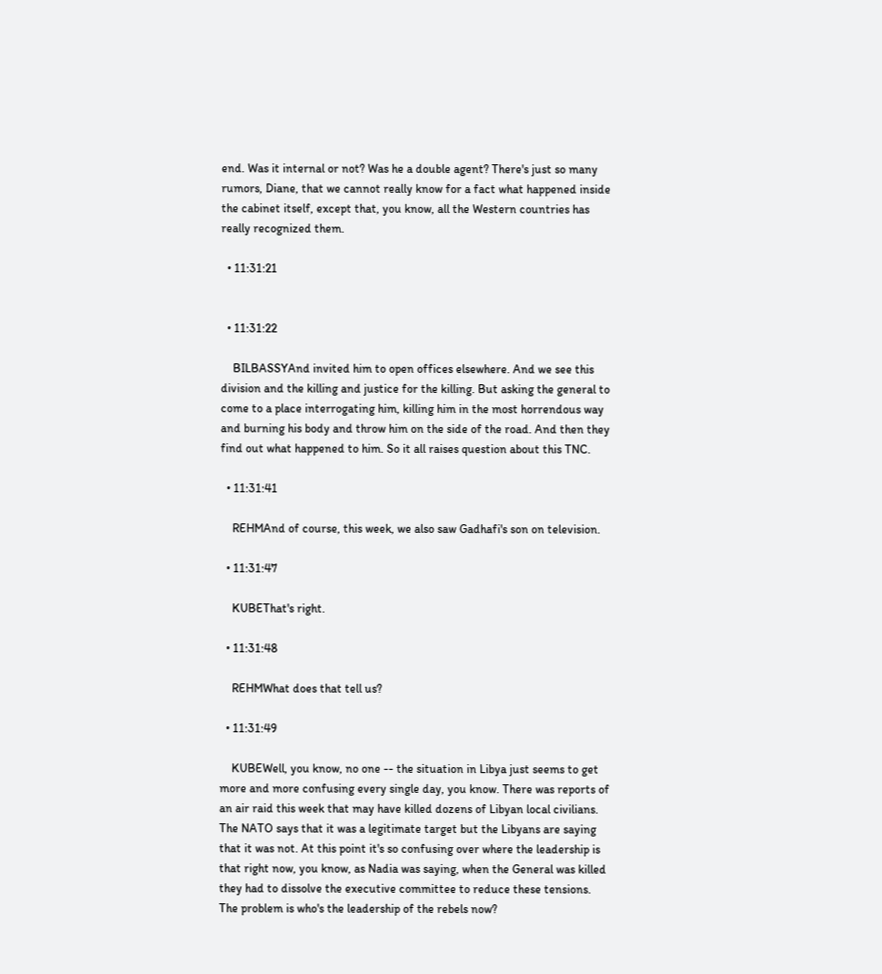end. Was it internal or not? Was he a double agent? There's just so many rumors, Diane, that we cannot really know for a fact what happened inside the cabinet itself, except that, you know, all the Western countries has really recognized them.

  • 11:31:21


  • 11:31:22

    BILBASSYAnd invited him to open offices elsewhere. And we see this division and the killing and justice for the killing. But asking the general to come to a place interrogating him, killing him in the most horrendous way and burning his body and throw him on the side of the road. And then they find out what happened to him. So it all raises question about this TNC.

  • 11:31:41

    REHMAnd of course, this week, we also saw Gadhafi's son on television.

  • 11:31:47

    KUBEThat's right.

  • 11:31:48

    REHMWhat does that tell us?

  • 11:31:49

    KUBEWell, you know, no one -- the situation in Libya just seems to get more and more confusing every single day, you know. There was reports of an air raid this week that may have killed dozens of Libyan local civilians. The NATO says that it was a legitimate target but the Libyans are saying that it was not. At this point it's so confusing over where the leadership is that right now, you know, as Nadia was saying, when the General was killed they had to dissolve the executive committee to reduce these tensions. The problem is who's the leadership of the rebels now?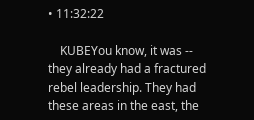• 11:32:22

    KUBEYou know, it was -- they already had a fractured rebel leadership. They had these areas in the east, the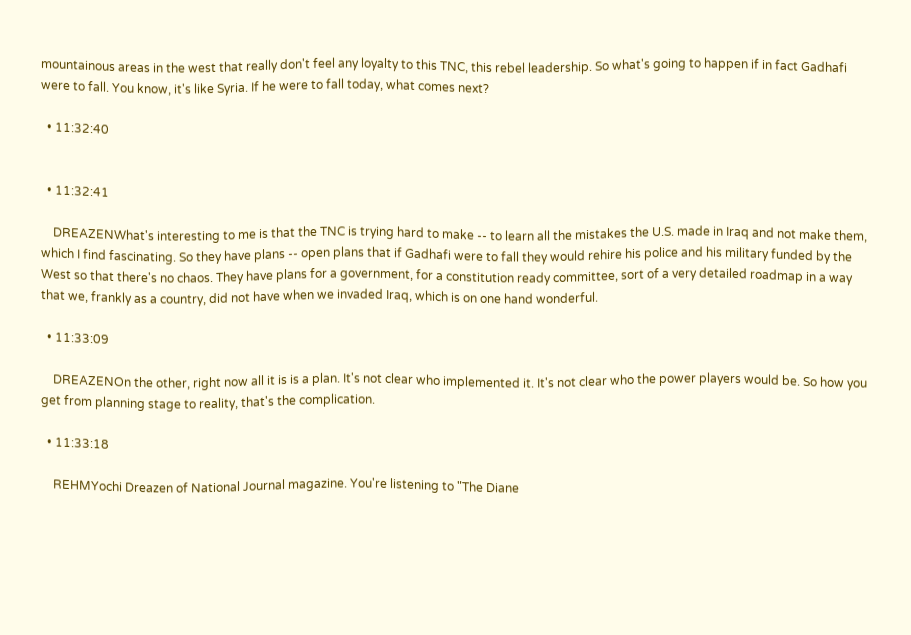mountainous areas in the west that really don't feel any loyalty to this TNC, this rebel leadership. So what's going to happen if in fact Gadhafi were to fall. You know, it's like Syria. If he were to fall today, what comes next?

  • 11:32:40


  • 11:32:41

    DREAZENWhat's interesting to me is that the TNC is trying hard to make -- to learn all the mistakes the U.S. made in Iraq and not make them, which I find fascinating. So they have plans -- open plans that if Gadhafi were to fall they would rehire his police and his military funded by the West so that there's no chaos. They have plans for a government, for a constitution ready committee, sort of a very detailed roadmap in a way that we, frankly as a country, did not have when we invaded Iraq, which is on one hand wonderful.

  • 11:33:09

    DREAZENOn the other, right now all it is is a plan. It's not clear who implemented it. It's not clear who the power players would be. So how you get from planning stage to reality, that's the complication.

  • 11:33:18

    REHMYochi Dreazen of National Journal magazine. You're listening to "The Diane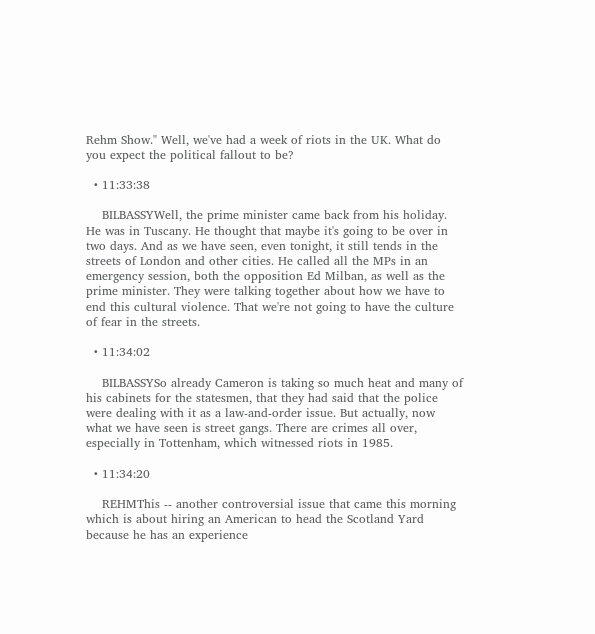Rehm Show." Well, we've had a week of riots in the UK. What do you expect the political fallout to be?

  • 11:33:38

    BILBASSYWell, the prime minister came back from his holiday. He was in Tuscany. He thought that maybe it's going to be over in two days. And as we have seen, even tonight, it still tends in the streets of London and other cities. He called all the MPs in an emergency session, both the opposition Ed Milban, as well as the prime minister. They were talking together about how we have to end this cultural violence. That we're not going to have the culture of fear in the streets.

  • 11:34:02

    BILBASSYSo already Cameron is taking so much heat and many of his cabinets for the statesmen, that they had said that the police were dealing with it as a law-and-order issue. But actually, now what we have seen is street gangs. There are crimes all over, especially in Tottenham, which witnessed riots in 1985.

  • 11:34:20

    REHMThis -- another controversial issue that came this morning which is about hiring an American to head the Scotland Yard because he has an experience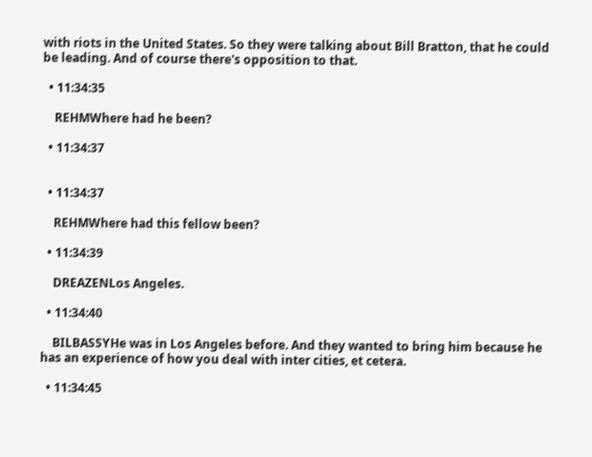with riots in the United States. So they were talking about Bill Bratton, that he could be leading. And of course there's opposition to that.

  • 11:34:35

    REHMWhere had he been?

  • 11:34:37


  • 11:34:37

    REHMWhere had this fellow been?

  • 11:34:39

    DREAZENLos Angeles.

  • 11:34:40

    BILBASSYHe was in Los Angeles before. And they wanted to bring him because he has an experience of how you deal with inter cities, et cetera.

  • 11:34:45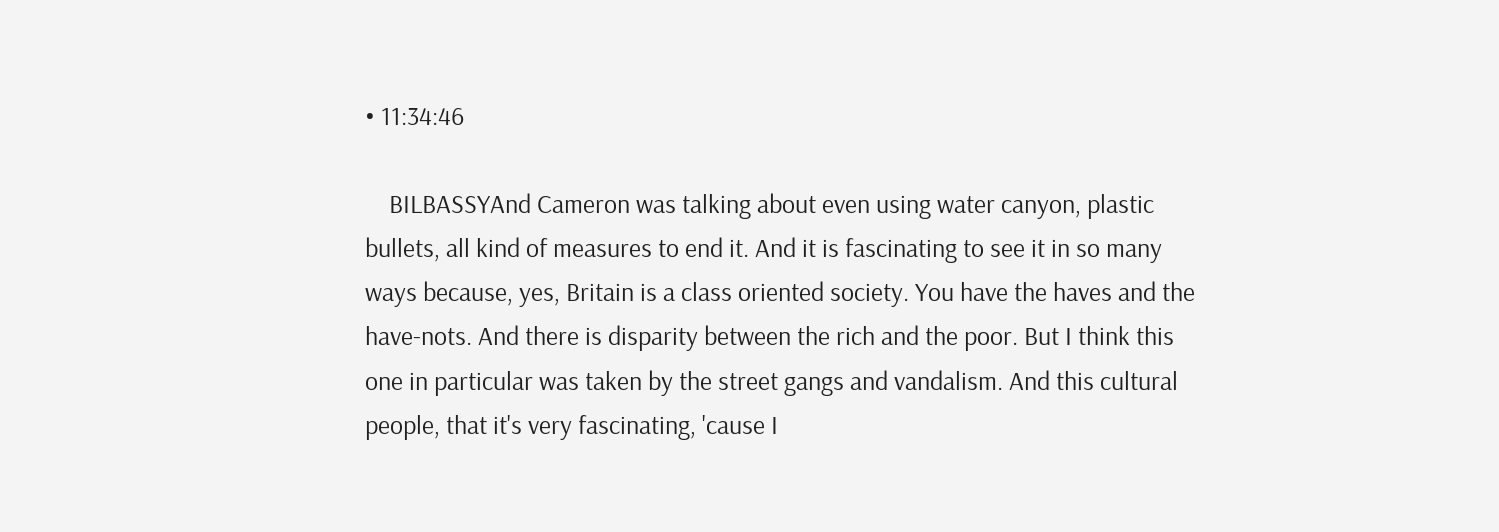• 11:34:46

    BILBASSYAnd Cameron was talking about even using water canyon, plastic bullets, all kind of measures to end it. And it is fascinating to see it in so many ways because, yes, Britain is a class oriented society. You have the haves and the have-nots. And there is disparity between the rich and the poor. But I think this one in particular was taken by the street gangs and vandalism. And this cultural people, that it's very fascinating, 'cause I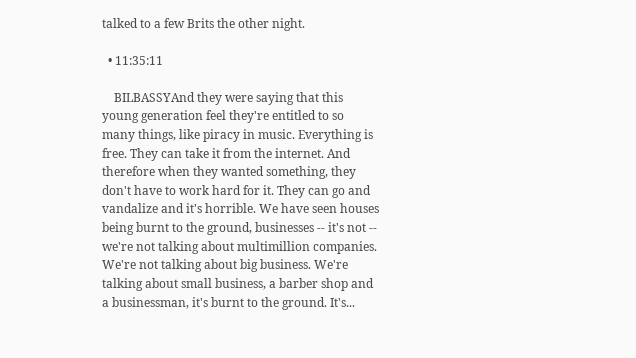talked to a few Brits the other night.

  • 11:35:11

    BILBASSYAnd they were saying that this young generation feel they're entitled to so many things, like piracy in music. Everything is free. They can take it from the internet. And therefore when they wanted something, they don't have to work hard for it. They can go and vandalize and it's horrible. We have seen houses being burnt to the ground, businesses -- it's not -- we're not talking about multimillion companies. We're not talking about big business. We're talking about small business, a barber shop and a businessman, it's burnt to the ground. It's...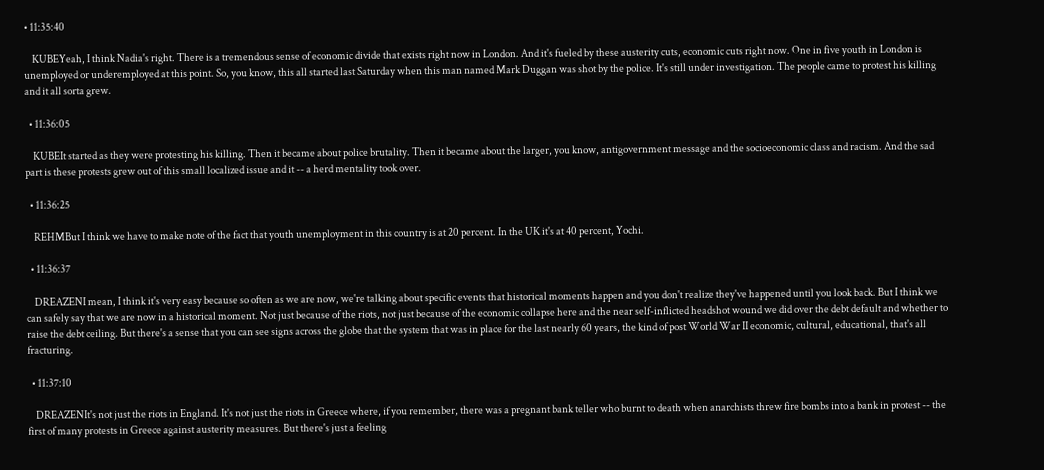• 11:35:40

    KUBEYeah, I think Nadia's right. There is a tremendous sense of economic divide that exists right now in London. And it's fueled by these austerity cuts, economic cuts right now. One in five youth in London is unemployed or underemployed at this point. So, you know, this all started last Saturday when this man named Mark Duggan was shot by the police. It's still under investigation. The people came to protest his killing and it all sorta grew.

  • 11:36:05

    KUBEIt started as they were protesting his killing. Then it became about police brutality. Then it became about the larger, you know, antigovernment message and the socioeconomic class and racism. And the sad part is these protests grew out of this small localized issue and it -- a herd mentality took over.

  • 11:36:25

    REHMBut I think we have to make note of the fact that youth unemployment in this country is at 20 percent. In the UK it's at 40 percent, Yochi.

  • 11:36:37

    DREAZENI mean, I think it's very easy because so often as we are now, we're talking about specific events that historical moments happen and you don't realize they've happened until you look back. But I think we can safely say that we are now in a historical moment. Not just because of the riots, not just because of the economic collapse here and the near self-inflicted headshot wound we did over the debt default and whether to raise the debt ceiling. But there's a sense that you can see signs across the globe that the system that was in place for the last nearly 60 years, the kind of post World War II economic, cultural, educational, that's all fracturing.

  • 11:37:10

    DREAZENIt's not just the riots in England. It's not just the riots in Greece where, if you remember, there was a pregnant bank teller who burnt to death when anarchists threw fire bombs into a bank in protest -- the first of many protests in Greece against austerity measures. But there's just a feeling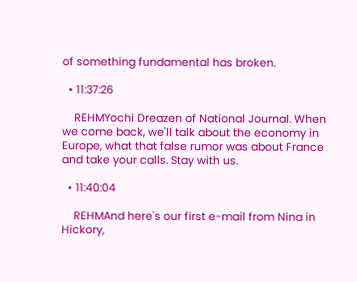of something fundamental has broken.

  • 11:37:26

    REHMYochi Dreazen of National Journal. When we come back, we'll talk about the economy in Europe, what that false rumor was about France and take your calls. Stay with us.

  • 11:40:04

    REHMAnd here's our first e-mail from Nina in Hickory,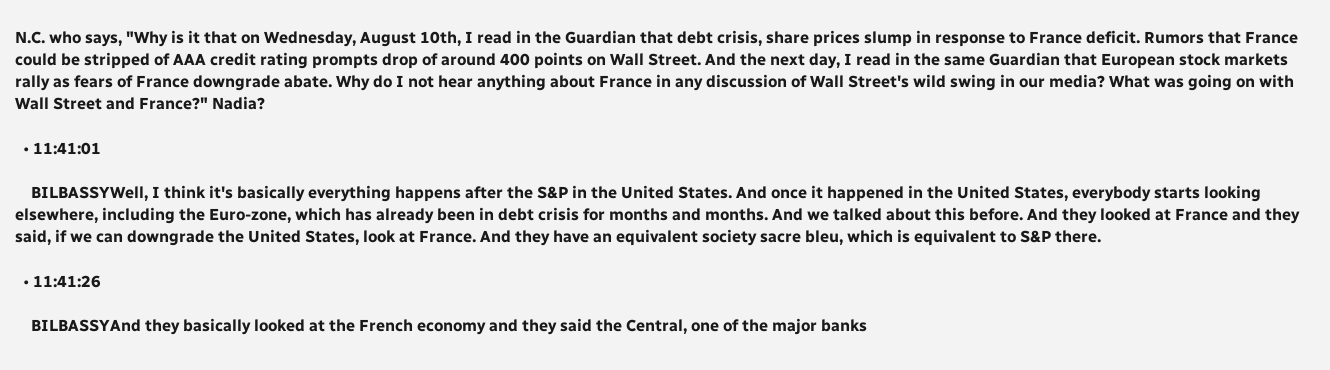N.C. who says, "Why is it that on Wednesday, August 10th, I read in the Guardian that debt crisis, share prices slump in response to France deficit. Rumors that France could be stripped of AAA credit rating prompts drop of around 400 points on Wall Street. And the next day, I read in the same Guardian that European stock markets rally as fears of France downgrade abate. Why do I not hear anything about France in any discussion of Wall Street's wild swing in our media? What was going on with Wall Street and France?" Nadia?

  • 11:41:01

    BILBASSYWell, I think it's basically everything happens after the S&P in the United States. And once it happened in the United States, everybody starts looking elsewhere, including the Euro-zone, which has already been in debt crisis for months and months. And we talked about this before. And they looked at France and they said, if we can downgrade the United States, look at France. And they have an equivalent society sacre bleu, which is equivalent to S&P there.

  • 11:41:26

    BILBASSYAnd they basically looked at the French economy and they said the Central, one of the major banks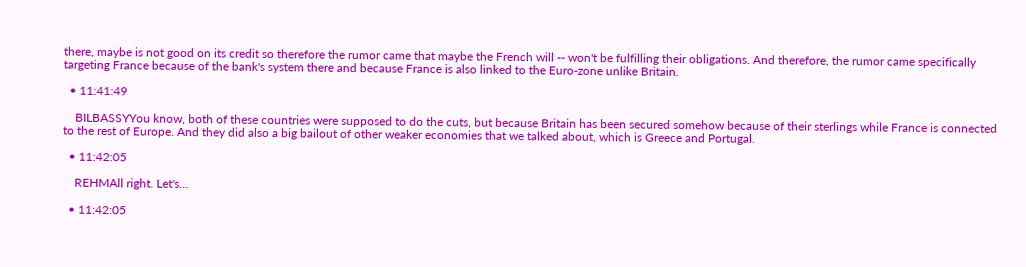there, maybe is not good on its credit so therefore the rumor came that maybe the French will -- won't be fulfilling their obligations. And therefore, the rumor came specifically targeting France because of the bank's system there and because France is also linked to the Euro-zone unlike Britain.

  • 11:41:49

    BILBASSYYou know, both of these countries were supposed to do the cuts, but because Britain has been secured somehow because of their sterlings while France is connected to the rest of Europe. And they did also a big bailout of other weaker economies that we talked about, which is Greece and Portugal.

  • 11:42:05

    REHMAll right. Let's...

  • 11:42:05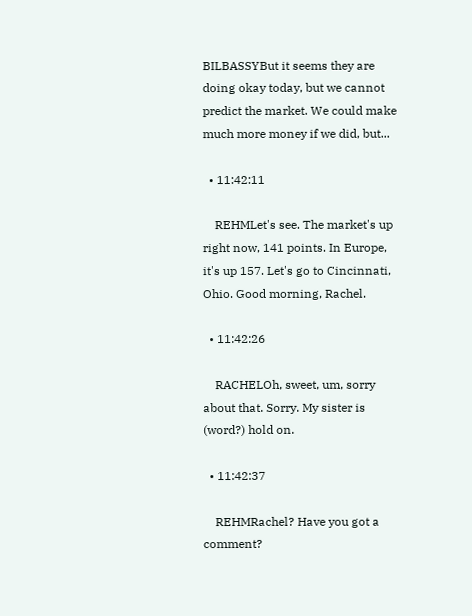BILBASSYBut it seems they are doing okay today, but we cannot predict the market. We could make much more money if we did, but...

  • 11:42:11

    REHMLet's see. The market's up right now, 141 points. In Europe, it's up 157. Let's go to Cincinnati, Ohio. Good morning, Rachel.

  • 11:42:26

    RACHELOh, sweet, um, sorry about that. Sorry. My sister is (word?) hold on.

  • 11:42:37

    REHMRachel? Have you got a comment?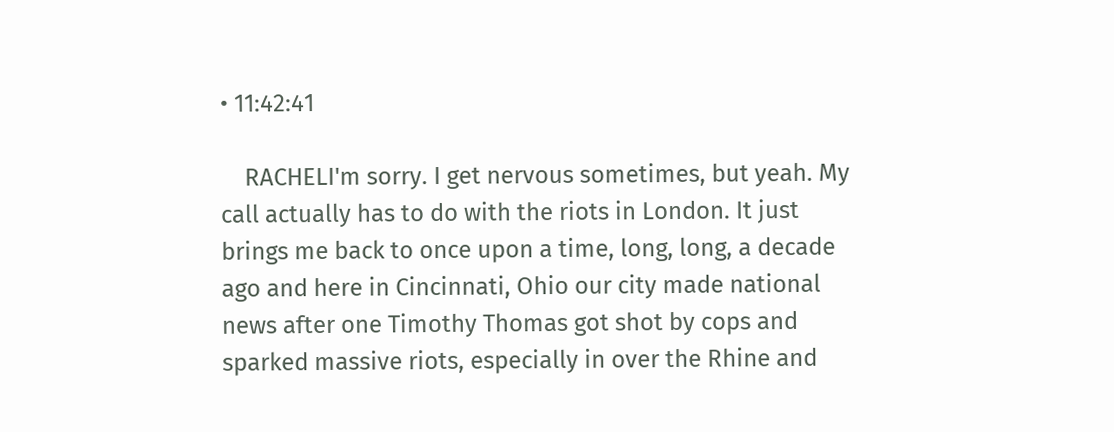• 11:42:41

    RACHELI'm sorry. I get nervous sometimes, but yeah. My call actually has to do with the riots in London. It just brings me back to once upon a time, long, long, a decade ago and here in Cincinnati, Ohio our city made national news after one Timothy Thomas got shot by cops and sparked massive riots, especially in over the Rhine and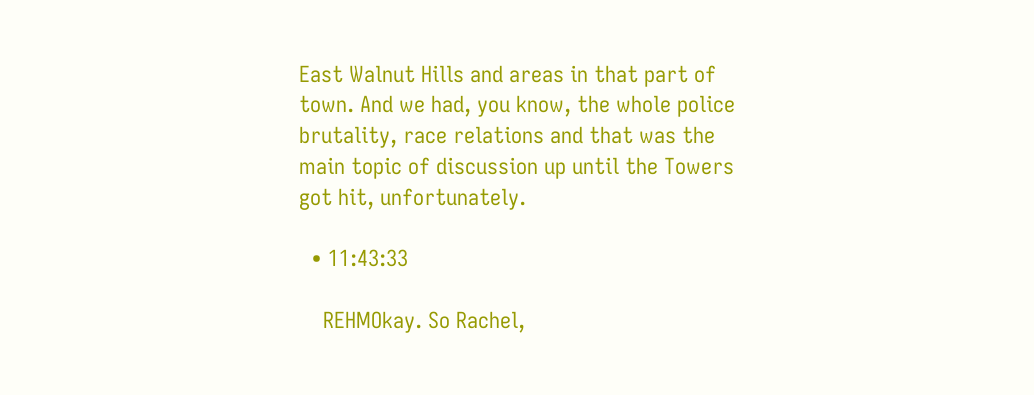East Walnut Hills and areas in that part of town. And we had, you know, the whole police brutality, race relations and that was the main topic of discussion up until the Towers got hit, unfortunately.

  • 11:43:33

    REHMOkay. So Rachel,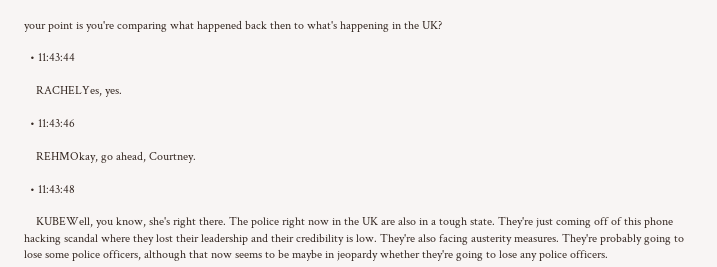your point is you're comparing what happened back then to what's happening in the UK?

  • 11:43:44

    RACHELYes, yes.

  • 11:43:46

    REHMOkay, go ahead, Courtney.

  • 11:43:48

    KUBEWell, you know, she's right there. The police right now in the UK are also in a tough state. They're just coming off of this phone hacking scandal where they lost their leadership and their credibility is low. They're also facing austerity measures. They're probably going to lose some police officers, although that now seems to be maybe in jeopardy whether they're going to lose any police officers.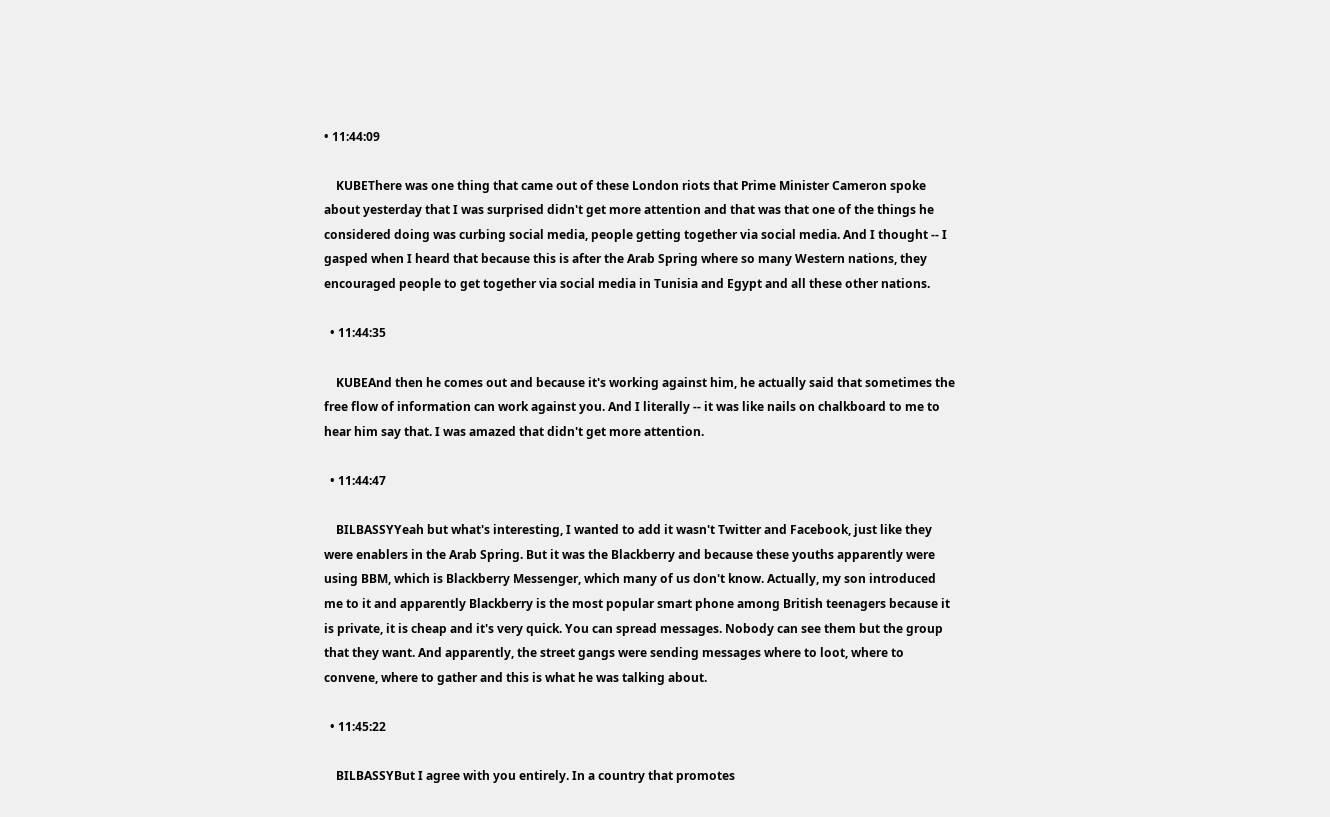• 11:44:09

    KUBEThere was one thing that came out of these London riots that Prime Minister Cameron spoke about yesterday that I was surprised didn't get more attention and that was that one of the things he considered doing was curbing social media, people getting together via social media. And I thought -- I gasped when I heard that because this is after the Arab Spring where so many Western nations, they encouraged people to get together via social media in Tunisia and Egypt and all these other nations.

  • 11:44:35

    KUBEAnd then he comes out and because it's working against him, he actually said that sometimes the free flow of information can work against you. And I literally -- it was like nails on chalkboard to me to hear him say that. I was amazed that didn't get more attention.

  • 11:44:47

    BILBASSYYeah but what's interesting, I wanted to add it wasn't Twitter and Facebook, just like they were enablers in the Arab Spring. But it was the Blackberry and because these youths apparently were using BBM, which is Blackberry Messenger, which many of us don't know. Actually, my son introduced me to it and apparently Blackberry is the most popular smart phone among British teenagers because it is private, it is cheap and it's very quick. You can spread messages. Nobody can see them but the group that they want. And apparently, the street gangs were sending messages where to loot, where to convene, where to gather and this is what he was talking about.

  • 11:45:22

    BILBASSYBut I agree with you entirely. In a country that promotes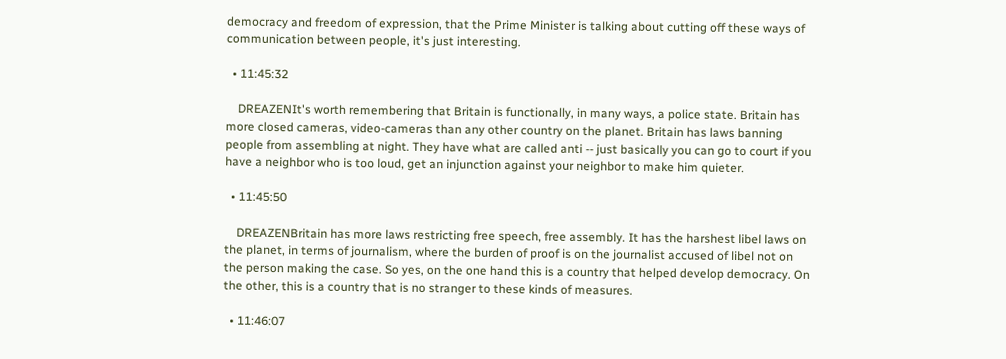democracy and freedom of expression, that the Prime Minister is talking about cutting off these ways of communication between people, it's just interesting.

  • 11:45:32

    DREAZENIt's worth remembering that Britain is functionally, in many ways, a police state. Britain has more closed cameras, video-cameras than any other country on the planet. Britain has laws banning people from assembling at night. They have what are called anti -- just basically you can go to court if you have a neighbor who is too loud, get an injunction against your neighbor to make him quieter.

  • 11:45:50

    DREAZENBritain has more laws restricting free speech, free assembly. It has the harshest libel laws on the planet, in terms of journalism, where the burden of proof is on the journalist accused of libel not on the person making the case. So yes, on the one hand this is a country that helped develop democracy. On the other, this is a country that is no stranger to these kinds of measures.

  • 11:46:07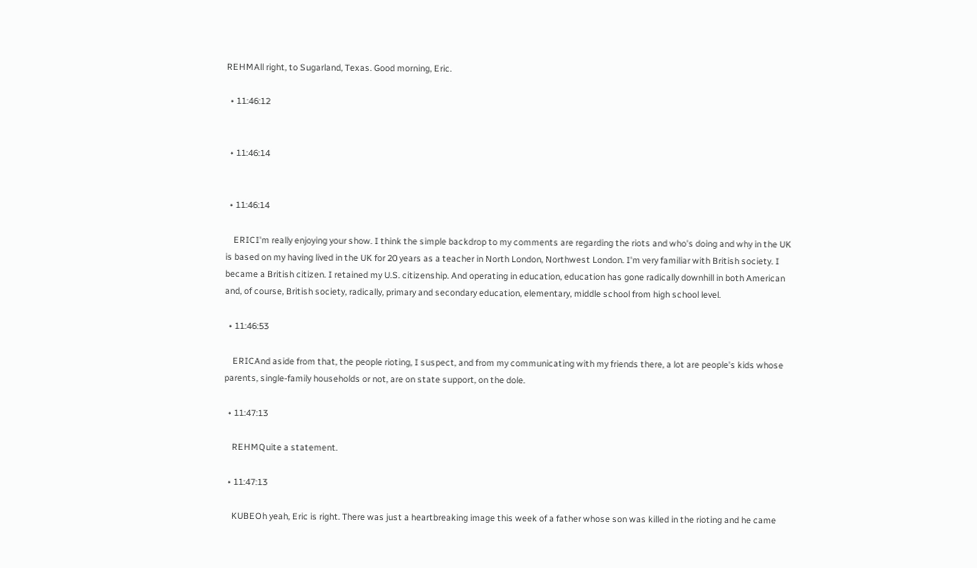REHMAll right, to Sugarland, Texas. Good morning, Eric.

  • 11:46:12


  • 11:46:14


  • 11:46:14

    ERICI'm really enjoying your show. I think the simple backdrop to my comments are regarding the riots and who's doing and why in the UK is based on my having lived in the UK for 20 years as a teacher in North London, Northwest London. I'm very familiar with British society. I became a British citizen. I retained my U.S. citizenship. And operating in education, education has gone radically downhill in both American and, of course, British society, radically, primary and secondary education, elementary, middle school from high school level.

  • 11:46:53

    ERICAnd aside from that, the people rioting, I suspect, and from my communicating with my friends there, a lot are people's kids whose parents, single-family households or not, are on state support, on the dole.

  • 11:47:13

    REHMQuite a statement.

  • 11:47:13

    KUBEOh yeah, Eric is right. There was just a heartbreaking image this week of a father whose son was killed in the rioting and he came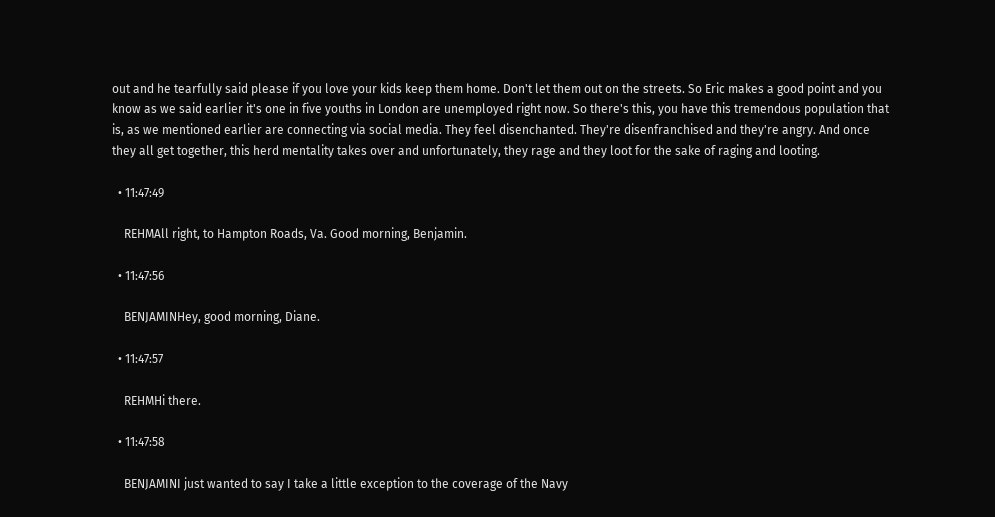out and he tearfully said please if you love your kids keep them home. Don't let them out on the streets. So Eric makes a good point and you know as we said earlier it's one in five youths in London are unemployed right now. So there's this, you have this tremendous population that is, as we mentioned earlier are connecting via social media. They feel disenchanted. They're disenfranchised and they're angry. And once they all get together, this herd mentality takes over and unfortunately, they rage and they loot for the sake of raging and looting.

  • 11:47:49

    REHMAll right, to Hampton Roads, Va. Good morning, Benjamin.

  • 11:47:56

    BENJAMINHey, good morning, Diane.

  • 11:47:57

    REHMHi there.

  • 11:47:58

    BENJAMINI just wanted to say I take a little exception to the coverage of the Navy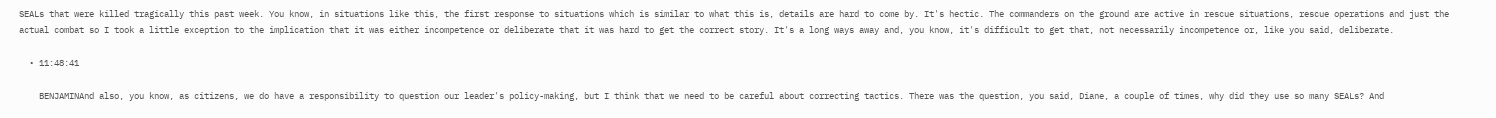SEALs that were killed tragically this past week. You know, in situations like this, the first response to situations which is similar to what this is, details are hard to come by. It's hectic. The commanders on the ground are active in rescue situations, rescue operations and just the actual combat so I took a little exception to the implication that it was either incompetence or deliberate that it was hard to get the correct story. It's a long ways away and, you know, it's difficult to get that, not necessarily incompetence or, like you said, deliberate.

  • 11:48:41

    BENJAMINAnd also, you know, as citizens, we do have a responsibility to question our leader's policy-making, but I think that we need to be careful about correcting tactics. There was the question, you said, Diane, a couple of times, why did they use so many SEALs? And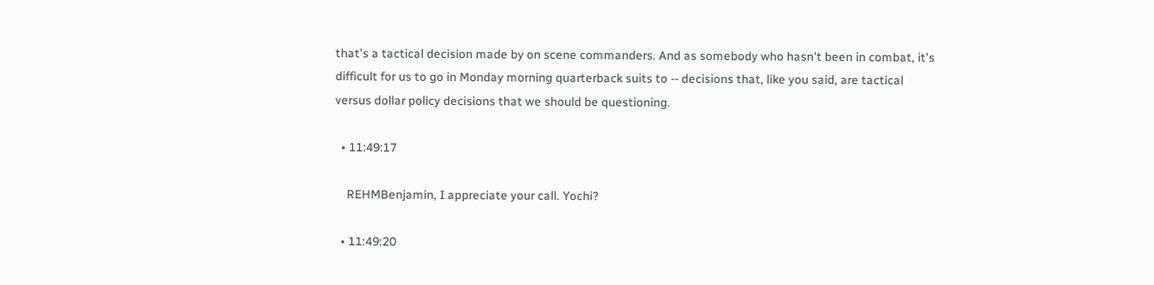that's a tactical decision made by on scene commanders. And as somebody who hasn't been in combat, it's difficult for us to go in Monday morning quarterback suits to -- decisions that, like you said, are tactical versus dollar policy decisions that we should be questioning.

  • 11:49:17

    REHMBenjamin, I appreciate your call. Yochi?

  • 11:49:20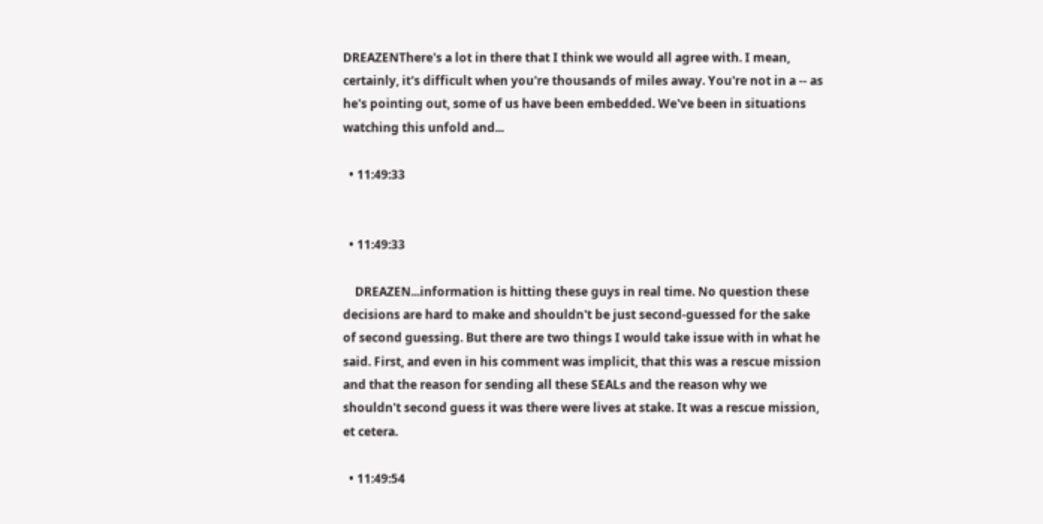DREAZENThere's a lot in there that I think we would all agree with. I mean, certainly, it's difficult when you're thousands of miles away. You're not in a -- as he's pointing out, some of us have been embedded. We've been in situations watching this unfold and...

  • 11:49:33


  • 11:49:33

    DREAZEN...information is hitting these guys in real time. No question these decisions are hard to make and shouldn't be just second-guessed for the sake of second guessing. But there are two things I would take issue with in what he said. First, and even in his comment was implicit, that this was a rescue mission and that the reason for sending all these SEALs and the reason why we shouldn't second guess it was there were lives at stake. It was a rescue mission, et cetera.

  • 11:49:54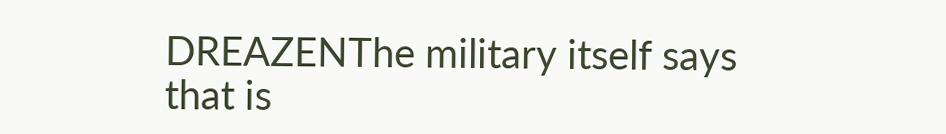DREAZENThe military itself says that is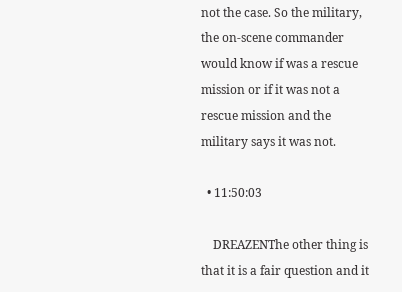not the case. So the military, the on-scene commander would know if was a rescue mission or if it was not a rescue mission and the military says it was not.

  • 11:50:03

    DREAZENThe other thing is that it is a fair question and it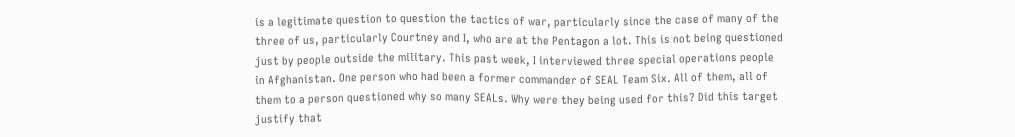is a legitimate question to question the tactics of war, particularly since the case of many of the three of us, particularly Courtney and I, who are at the Pentagon a lot. This is not being questioned just by people outside the military. This past week, I interviewed three special operations people in Afghanistan. One person who had been a former commander of SEAL Team Six. All of them, all of them to a person questioned why so many SEALs. Why were they being used for this? Did this target justify that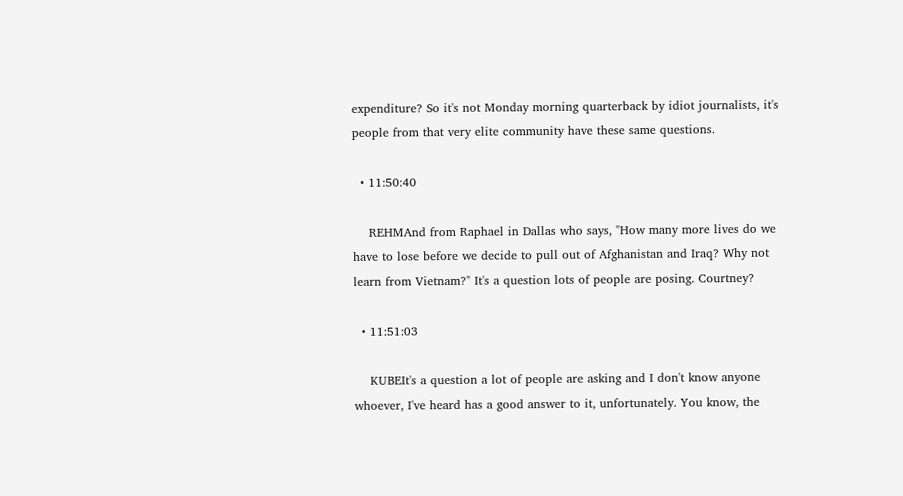expenditure? So it's not Monday morning quarterback by idiot journalists, it's people from that very elite community have these same questions.

  • 11:50:40

    REHMAnd from Raphael in Dallas who says, "How many more lives do we have to lose before we decide to pull out of Afghanistan and Iraq? Why not learn from Vietnam?" It's a question lots of people are posing. Courtney?

  • 11:51:03

    KUBEIt's a question a lot of people are asking and I don't know anyone whoever, I've heard has a good answer to it, unfortunately. You know, the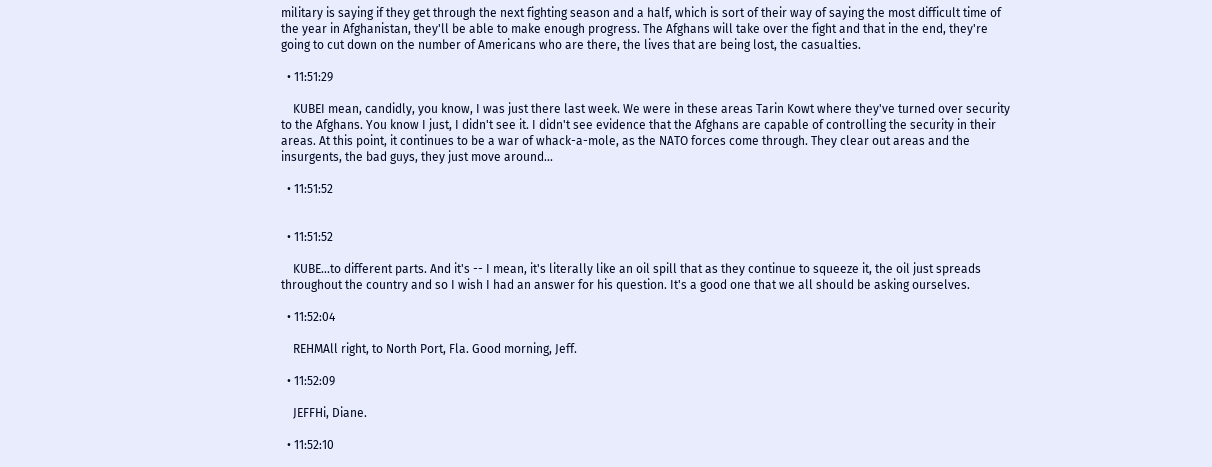military is saying if they get through the next fighting season and a half, which is sort of their way of saying the most difficult time of the year in Afghanistan, they'll be able to make enough progress. The Afghans will take over the fight and that in the end, they're going to cut down on the number of Americans who are there, the lives that are being lost, the casualties.

  • 11:51:29

    KUBEI mean, candidly, you know, I was just there last week. We were in these areas Tarin Kowt where they've turned over security to the Afghans. You know I just, I didn't see it. I didn't see evidence that the Afghans are capable of controlling the security in their areas. At this point, it continues to be a war of whack-a-mole, as the NATO forces come through. They clear out areas and the insurgents, the bad guys, they just move around...

  • 11:51:52


  • 11:51:52

    KUBE...to different parts. And it's -- I mean, it's literally like an oil spill that as they continue to squeeze it, the oil just spreads throughout the country and so I wish I had an answer for his question. It's a good one that we all should be asking ourselves.

  • 11:52:04

    REHMAll right, to North Port, Fla. Good morning, Jeff.

  • 11:52:09

    JEFFHi, Diane.

  • 11:52:10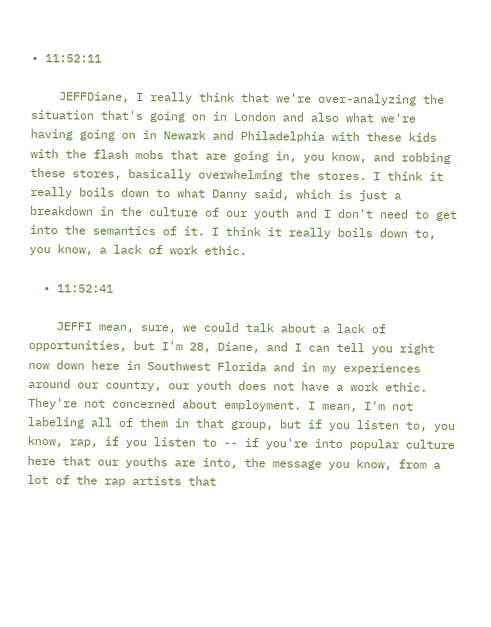• 11:52:11

    JEFFDiane, I really think that we're over-analyzing the situation that's going on in London and also what we're having going on in Newark and Philadelphia with these kids with the flash mobs that are going in, you know, and robbing these stores, basically overwhelming the stores. I think it really boils down to what Danny said, which is just a breakdown in the culture of our youth and I don't need to get into the semantics of it. I think it really boils down to, you know, a lack of work ethic.

  • 11:52:41

    JEFFI mean, sure, we could talk about a lack of opportunities, but I'm 28, Diane, and I can tell you right now down here in Southwest Florida and in my experiences around our country, our youth does not have a work ethic. They're not concerned about employment. I mean, I'm not labeling all of them in that group, but if you listen to, you know, rap, if you listen to -- if you're into popular culture here that our youths are into, the message you know, from a lot of the rap artists that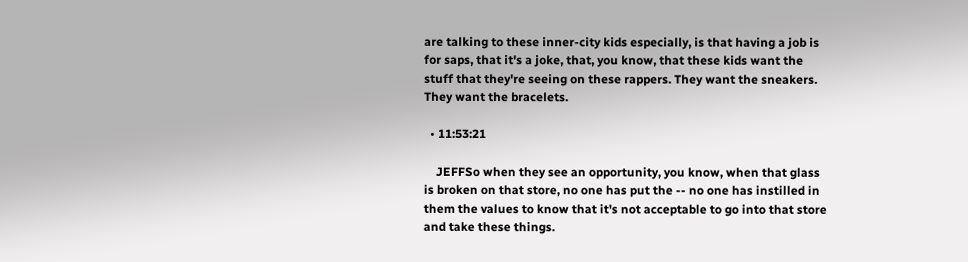are talking to these inner-city kids especially, is that having a job is for saps, that it's a joke, that, you know, that these kids want the stuff that they're seeing on these rappers. They want the sneakers. They want the bracelets.

  • 11:53:21

    JEFFSo when they see an opportunity, you know, when that glass is broken on that store, no one has put the -- no one has instilled in them the values to know that it's not acceptable to go into that store and take these things.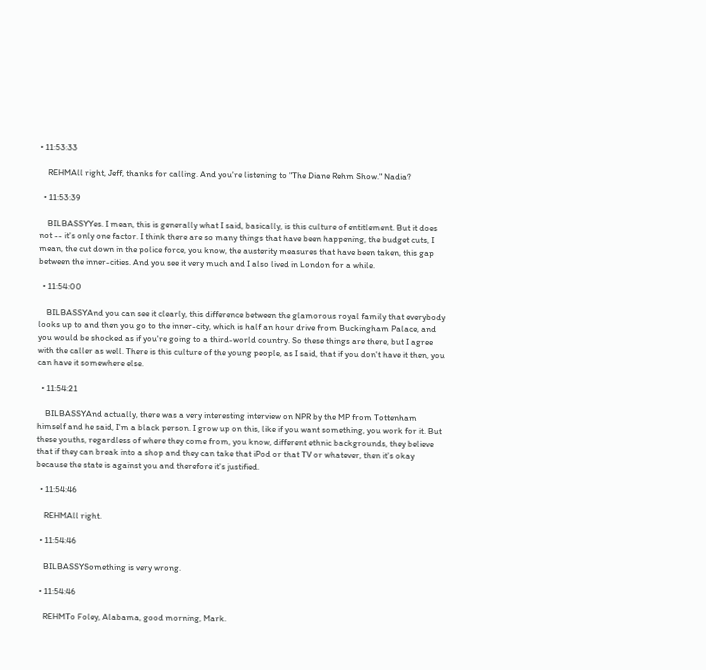• 11:53:33

    REHMAll right, Jeff, thanks for calling. And you're listening to "The Diane Rehm Show." Nadia?

  • 11:53:39

    BILBASSYYes. I mean, this is generally what I said, basically, is this culture of entitlement. But it does not -- it's only one factor. I think there are so many things that have been happening, the budget cuts, I mean, the cut down in the police force, you know, the austerity measures that have been taken, this gap between the inner-cities. And you see it very much and I also lived in London for a while.

  • 11:54:00

    BILBASSYAnd you can see it clearly, this difference between the glamorous royal family that everybody looks up to and then you go to the inner-city, which is half an hour drive from Buckingham Palace, and you would be shocked as if you're going to a third-world country. So these things are there, but I agree with the caller as well. There is this culture of the young people, as I said, that if you don't have it then, you can have it somewhere else.

  • 11:54:21

    BILBASSYAnd actually, there was a very interesting interview on NPR by the MP from Tottenham himself and he said, I'm a black person. I grow up on this, like if you want something, you work for it. But these youths, regardless of where they come from, you know, different ethnic backgrounds, they believe that if they can break into a shop and they can take that iPod or that TV or whatever, then it's okay because the state is against you and therefore it's justified.

  • 11:54:46

    REHMAll right.

  • 11:54:46

    BILBASSYSomething is very wrong.

  • 11:54:46

    REHMTo Foley, Alabama, good morning, Mark.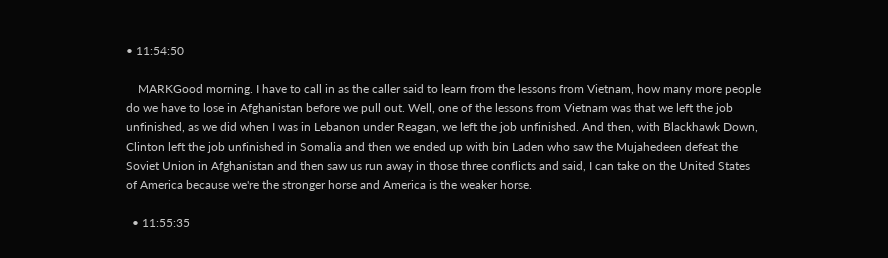• 11:54:50

    MARKGood morning. I have to call in as the caller said to learn from the lessons from Vietnam, how many more people do we have to lose in Afghanistan before we pull out. Well, one of the lessons from Vietnam was that we left the job unfinished, as we did when I was in Lebanon under Reagan, we left the job unfinished. And then, with Blackhawk Down, Clinton left the job unfinished in Somalia and then we ended up with bin Laden who saw the Mujahedeen defeat the Soviet Union in Afghanistan and then saw us run away in those three conflicts and said, I can take on the United States of America because we're the stronger horse and America is the weaker horse.

  • 11:55:35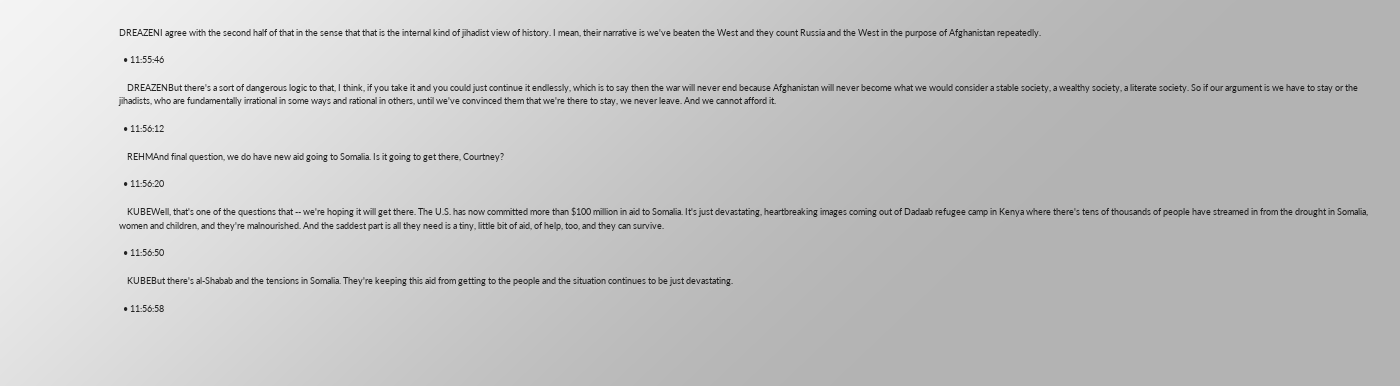DREAZENI agree with the second half of that in the sense that that is the internal kind of jihadist view of history. I mean, their narrative is we've beaten the West and they count Russia and the West in the purpose of Afghanistan repeatedly.

  • 11:55:46

    DREAZENBut there's a sort of dangerous logic to that, I think, if you take it and you could just continue it endlessly, which is to say then the war will never end because Afghanistan will never become what we would consider a stable society, a wealthy society, a literate society. So if our argument is we have to stay or the jihadists, who are fundamentally irrational in some ways and rational in others, until we've convinced them that we're there to stay, we never leave. And we cannot afford it.

  • 11:56:12

    REHMAnd final question, we do have new aid going to Somalia. Is it going to get there, Courtney?

  • 11:56:20

    KUBEWell, that's one of the questions that -- we're hoping it will get there. The U.S. has now committed more than $100 million in aid to Somalia. It's just devastating, heartbreaking images coming out of Dadaab refugee camp in Kenya where there's tens of thousands of people have streamed in from the drought in Somalia, women and children, and they're malnourished. And the saddest part is all they need is a tiny, little bit of aid, of help, too, and they can survive.

  • 11:56:50

    KUBEBut there's al-Shabab and the tensions in Somalia. They're keeping this aid from getting to the people and the situation continues to be just devastating.

  • 11:56:58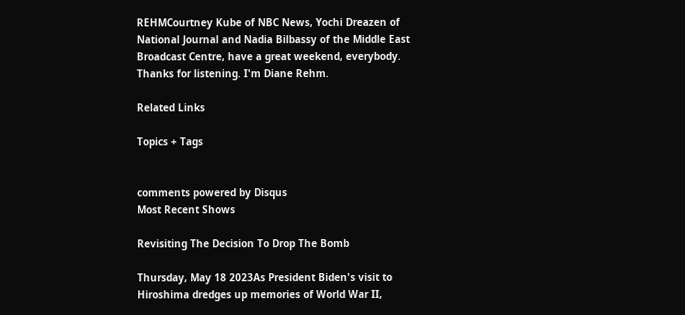REHMCourtney Kube of NBC News, Yochi Dreazen of National Journal and Nadia Bilbassy of the Middle East Broadcast Centre, have a great weekend, everybody. Thanks for listening. I'm Diane Rehm.

Related Links

Topics + Tags


comments powered by Disqus
Most Recent Shows

Revisiting The Decision To Drop The Bomb

Thursday, May 18 2023As President Biden's visit to Hiroshima dredges up memories of World War II,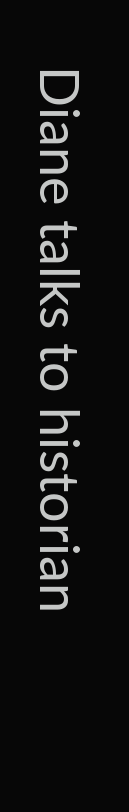Diane talks to historian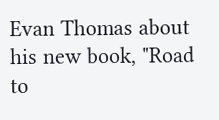Evan Thomas about his new book, "Road to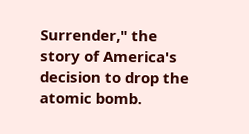Surrender," the story of America's decision to drop the atomic bomb.